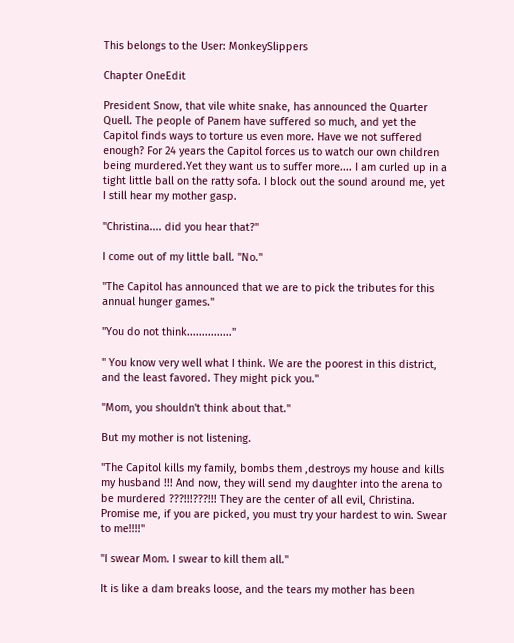This belongs to the User: MonkeySlippers

Chapter OneEdit

President Snow, that vile white snake, has announced the Quarter Quell. The people of Panem have suffered so much, and yet the Capitol finds ways to torture us even more. Have we not suffered enough? For 24 years the Capitol forces us to watch our own children being murdered.Yet they want us to suffer more.... I am curled up in a tight little ball on the ratty sofa. I block out the sound around me, yet I still hear my mother gasp.

"Christina.... did you hear that?"

I come out of my little ball. "No."

"The Capitol has announced that we are to pick the tributes for this annual hunger games."

"You do not think..............."

" You know very well what I think. We are the poorest in this district, and the least favored. They might pick you."

"Mom, you shouldn't think about that."

But my mother is not listening.

"The Capitol kills my family, bombs them ,destroys my house and kills my husband !!! And now, they will send my daughter into the arena to be murdered ???!!!???!!! They are the center of all evil, Christina. Promise me, if you are picked, you must try your hardest to win. Swear to me!!!!"

"I swear Mom. I swear to kill them all."

It is like a dam breaks loose, and the tears my mother has been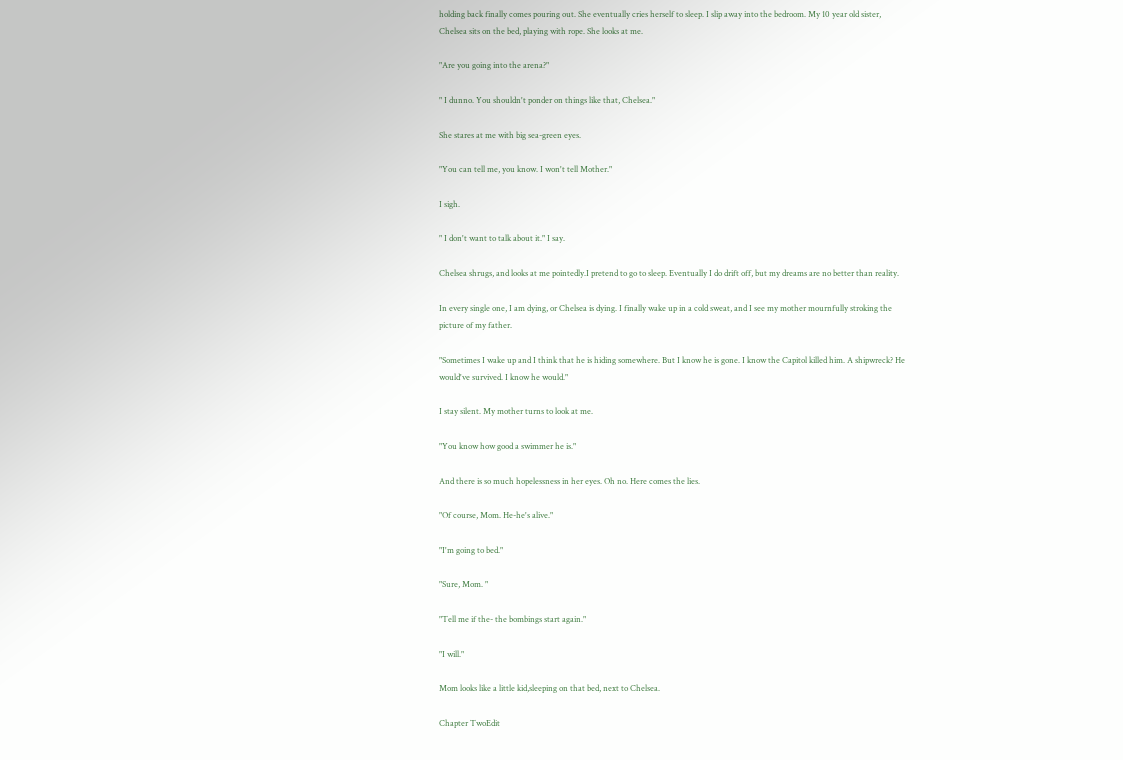holding back finally comes pouring out. She eventually cries herself to sleep. I slip away into the bedroom. My 10 year old sister, Chelsea sits on the bed, playing with rope. She looks at me.

"Are you going into the arena?"

" I dunno. You shouldn't ponder on things like that, Chelsea."

She stares at me with big sea-green eyes.

"You can tell me, you know. I won't tell Mother."

I sigh.

" I don't want to talk about it." I say.

Chelsea shrugs, and looks at me pointedly.I pretend to go to sleep. Eventually I do drift off, but my dreams are no better than reality.

In every single one, I am dying, or Chelsea is dying. I finally wake up in a cold sweat, and I see my mother mournfully stroking the picture of my father.

"Sometimes I wake up and I think that he is hiding somewhere. But I know he is gone. I know the Capitol killed him. A shipwreck? He would've survived. I know he would."

I stay silent. My mother turns to look at me.

"You know how good a swimmer he is."

And there is so much hopelessness in her eyes. Oh no. Here comes the lies.

"Of course, Mom. He-he's alive."

"I'm going to bed."

"Sure, Mom. "

"Tell me if the- the bombings start again."

"I will."

Mom looks like a little kid,sleeping on that bed, next to Chelsea.

Chapter TwoEdit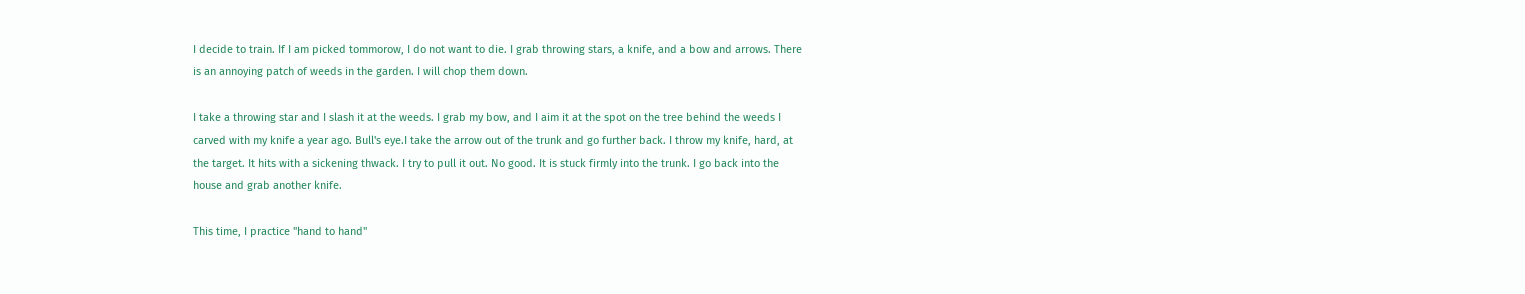I decide to train. If I am picked tommorow, I do not want to die. I grab throwing stars, a knife, and a bow and arrows. There is an annoying patch of weeds in the garden. I will chop them down.

I take a throwing star and I slash it at the weeds. I grab my bow, and I aim it at the spot on the tree behind the weeds I carved with my knife a year ago. Bull's eye.I take the arrow out of the trunk and go further back. I throw my knife, hard, at the target. It hits with a sickening thwack. I try to pull it out. No good. It is stuck firmly into the trunk. I go back into the house and grab another knife.

This time, I practice "hand to hand"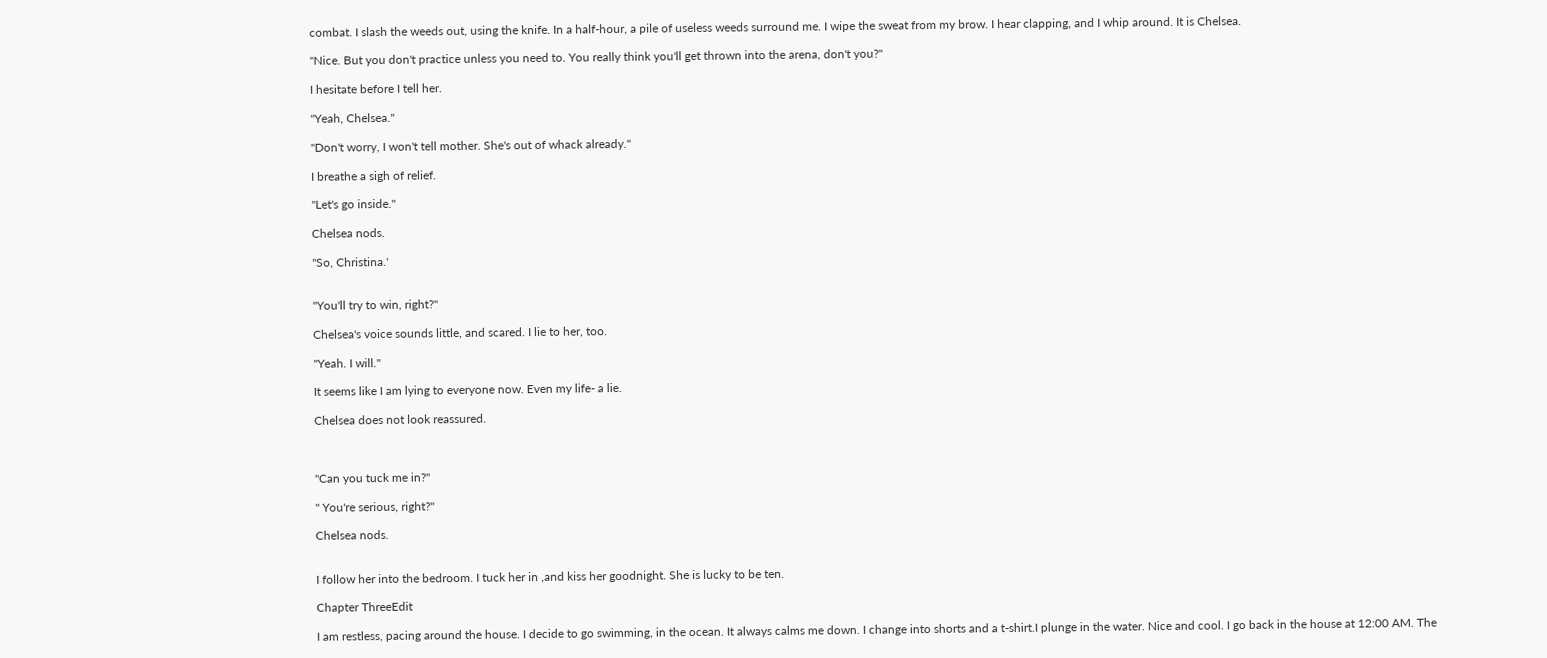combat. I slash the weeds out, using the knife. In a half-hour, a pile of useless weeds surround me. I wipe the sweat from my brow. I hear clapping, and I whip around. It is Chelsea.

"Nice. But you don't practice unless you need to. You really think you'll get thrown into the arena, don't you?"

I hesitate before I tell her.

"Yeah, Chelsea."

"Don't worry, I won't tell mother. She's out of whack already."

I breathe a sigh of relief.

"Let's go inside."

Chelsea nods.

"So, Christina.'


"You'll try to win, right?"

Chelsea's voice sounds little, and scared. I lie to her, too.

"Yeah. I will."

It seems like I am lying to everyone now. Even my life- a lie.

Chelsea does not look reassured.



"Can you tuck me in?"

" You're serious, right?"

Chelsea nods.


I follow her into the bedroom. I tuck her in ,and kiss her goodnight. She is lucky to be ten.

Chapter ThreeEdit

I am restless, pacing around the house. I decide to go swimming, in the ocean. It always calms me down. I change into shorts and a t-shirt.I plunge in the water. Nice and cool. I go back in the house at 12:00 AM. The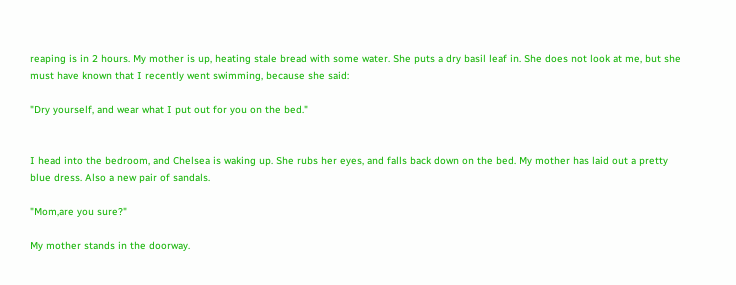reaping is in 2 hours. My mother is up, heating stale bread with some water. She puts a dry basil leaf in. She does not look at me, but she must have known that I recently went swimming, because she said:

"Dry yourself, and wear what I put out for you on the bed."


I head into the bedroom, and Chelsea is waking up. She rubs her eyes, and falls back down on the bed. My mother has laid out a pretty blue dress. Also a new pair of sandals.

"Mom,are you sure?"

My mother stands in the doorway.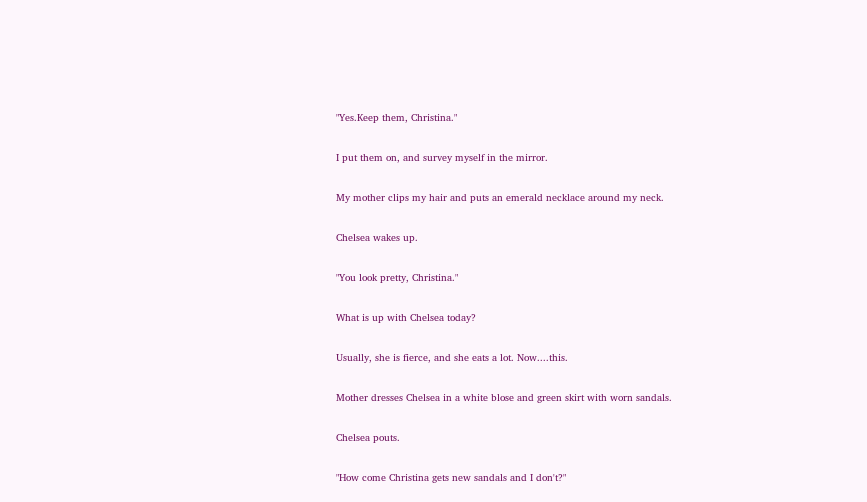"Yes.Keep them, Christina."

I put them on, and survey myself in the mirror.

My mother clips my hair and puts an emerald necklace around my neck.

Chelsea wakes up.

"You look pretty, Christina."

What is up with Chelsea today?

Usually, she is fierce, and she eats a lot. Now....this.

Mother dresses Chelsea in a white blose and green skirt with worn sandals.

Chelsea pouts.

"How come Christina gets new sandals and I don't?"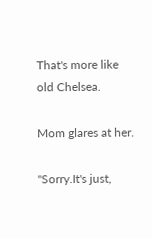That's more like old Chelsea.

Mom glares at her.

"Sorry.It's just,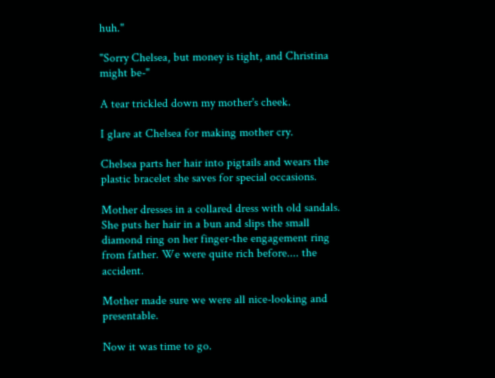huh."

"Sorry Chelsea, but money is tight, and Christina might be-"

A tear trickled down my mother's cheek.

I glare at Chelsea for making mother cry.

Chelsea parts her hair into pigtails and wears the plastic bracelet she saves for special occasions.

Mother dresses in a collared dress with old sandals. She puts her hair in a bun and slips the small diamond ring on her finger-the engagement ring from father. We were quite rich before.... the accident.

Mother made sure we were all nice-looking and presentable.

Now it was time to go.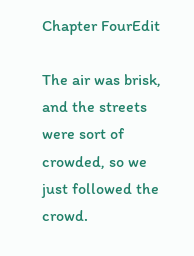Chapter FourEdit

The air was brisk, and the streets were sort of crowded, so we just followed the crowd.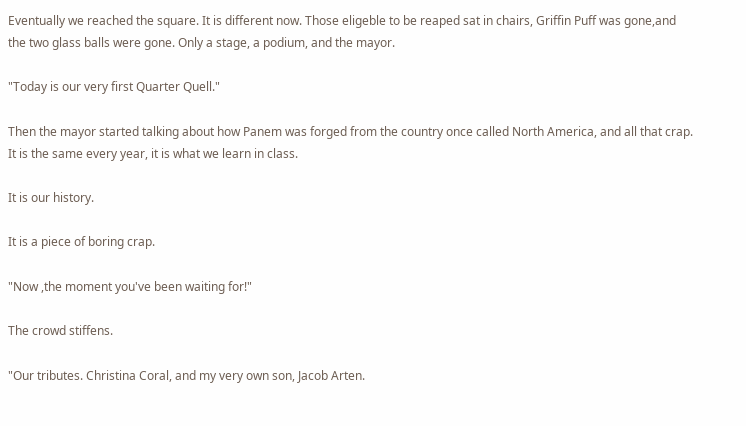Eventually we reached the square. It is different now. Those eligeble to be reaped sat in chairs, Griffin Puff was gone,and the two glass balls were gone. Only a stage, a podium, and the mayor.

"Today is our very first Quarter Quell."

Then the mayor started talking about how Panem was forged from the country once called North America, and all that crap. It is the same every year, it is what we learn in class.

It is our history.

It is a piece of boring crap.

"Now ,the moment you've been waiting for!"

The crowd stiffens.

"Our tributes. Christina Coral, and my very own son, Jacob Arten.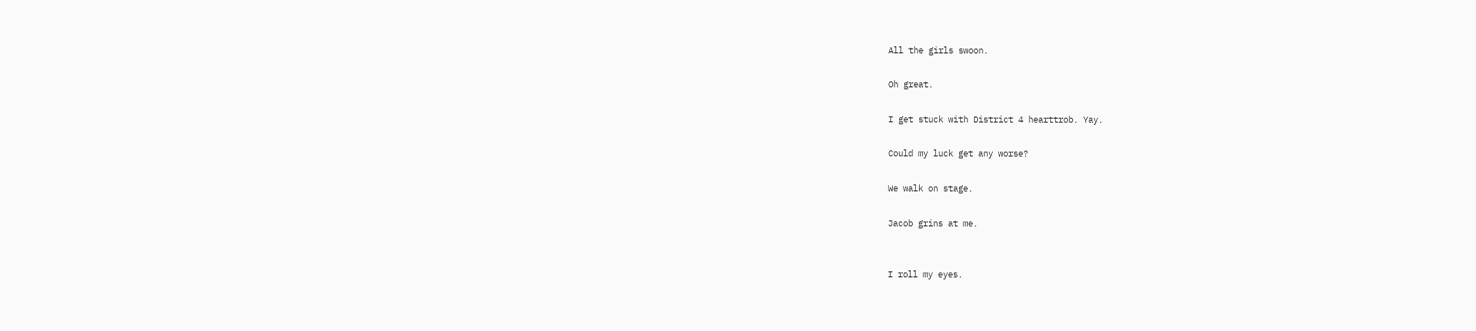All the girls swoon.

Oh great.

I get stuck with District 4 hearttrob. Yay.

Could my luck get any worse?

We walk on stage.

Jacob grins at me.


I roll my eyes.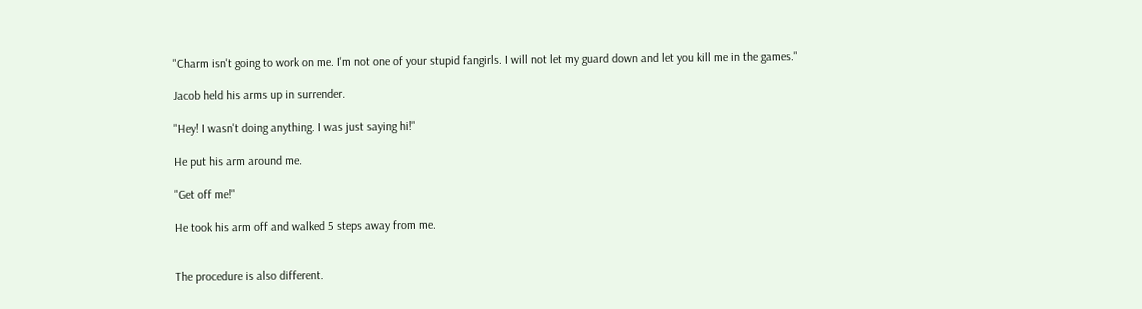"Charm isn't going to work on me. I'm not one of your stupid fangirls. I will not let my guard down and let you kill me in the games."

Jacob held his arms up in surrender.

"Hey! I wasn't doing anything. I was just saying hi!"

He put his arm around me.

"Get off me!"

He took his arm off and walked 5 steps away from me.


The procedure is also different.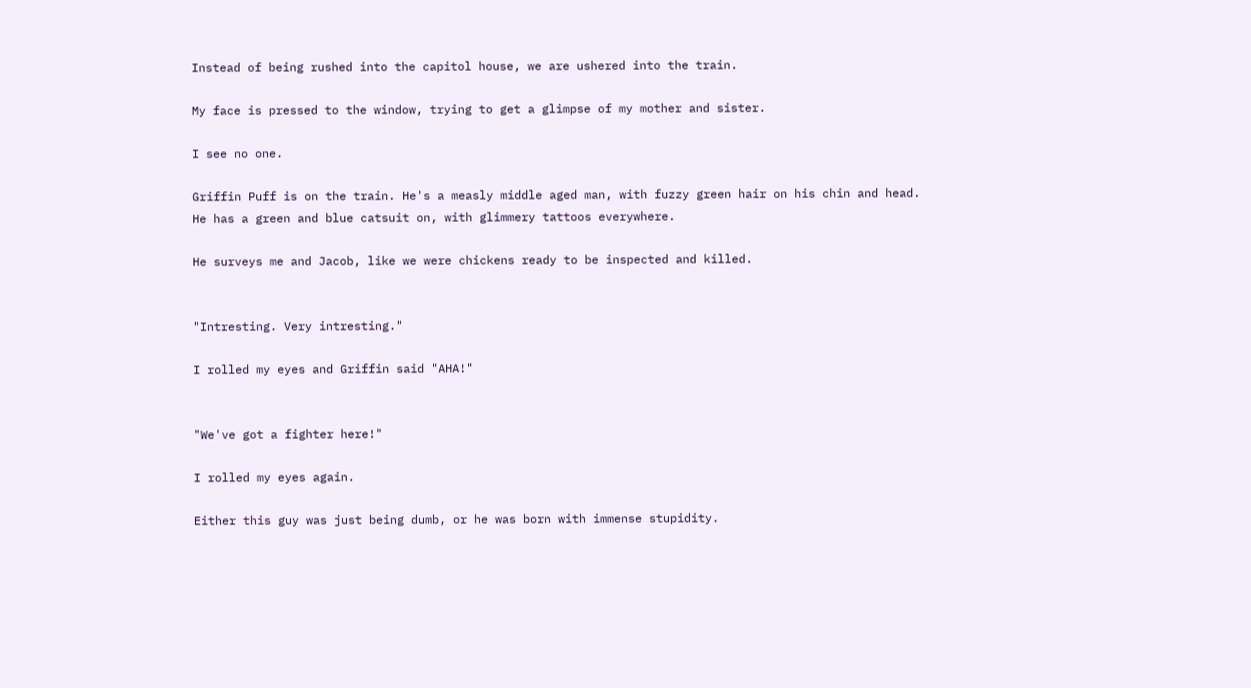Instead of being rushed into the capitol house, we are ushered into the train.

My face is pressed to the window, trying to get a glimpse of my mother and sister.

I see no one.

Griffin Puff is on the train. He's a measly middle aged man, with fuzzy green hair on his chin and head. He has a green and blue catsuit on, with glimmery tattoos everywhere.

He surveys me and Jacob, like we were chickens ready to be inspected and killed.


"Intresting. Very intresting."

I rolled my eyes and Griffin said "AHA!"


"We've got a fighter here!"

I rolled my eyes again.

Either this guy was just being dumb, or he was born with immense stupidity.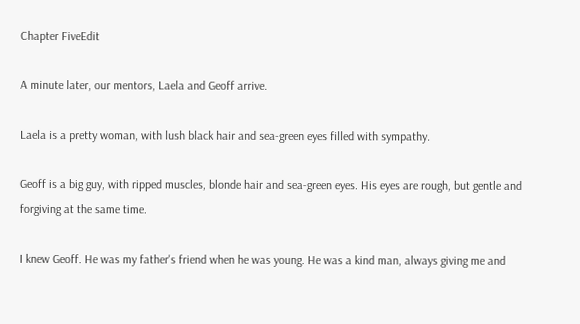Chapter FiveEdit

A minute later, our mentors, Laela and Geoff arrive.

Laela is a pretty woman, with lush black hair and sea-green eyes filled with sympathy.

Geoff is a big guy, with ripped muscles, blonde hair and sea-green eyes. His eyes are rough, but gentle and forgiving at the same time.

I knew Geoff. He was my father's friend when he was young. He was a kind man, always giving me and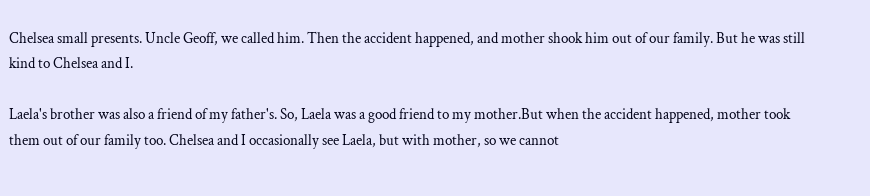Chelsea small presents. Uncle Geoff, we called him. Then the accident happened, and mother shook him out of our family. But he was still kind to Chelsea and I.

Laela's brother was also a friend of my father's. So, Laela was a good friend to my mother.But when the accident happened, mother took them out of our family too. Chelsea and I occasionally see Laela, but with mother, so we cannot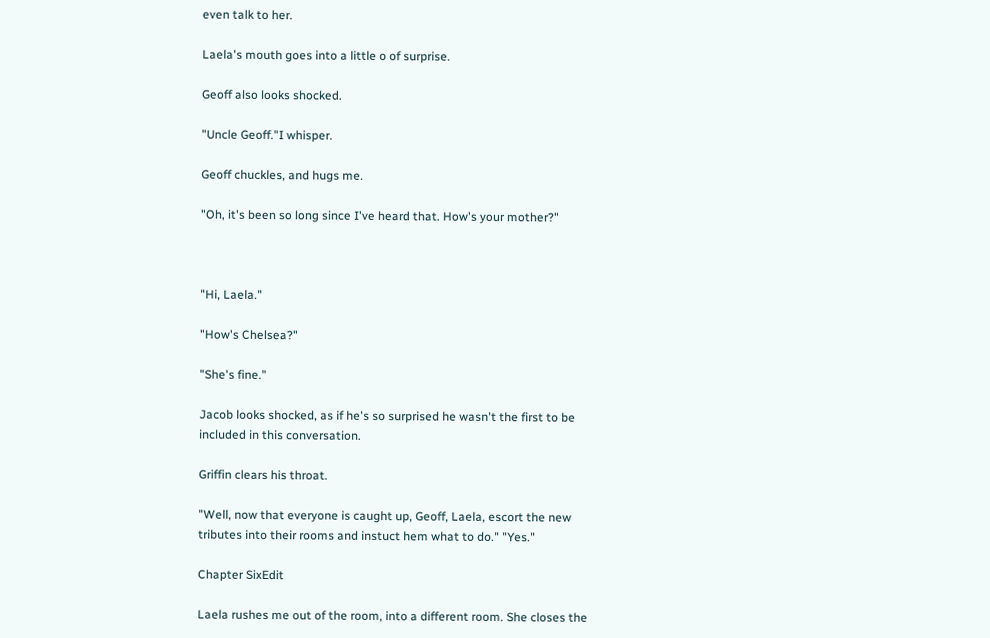even talk to her.

Laela's mouth goes into a little o of surprise.

Geoff also looks shocked.

"Uncle Geoff."I whisper.

Geoff chuckles, and hugs me.

"Oh, it's been so long since I've heard that. How's your mother?"



"Hi, Laela."

"How's Chelsea?"

"She's fine."

Jacob looks shocked, as if he's so surprised he wasn't the first to be included in this conversation.

Griffin clears his throat.

"Well, now that everyone is caught up, Geoff, Laela, escort the new tributes into their rooms and instuct hem what to do." "Yes."

Chapter SixEdit

Laela rushes me out of the room, into a different room. She closes the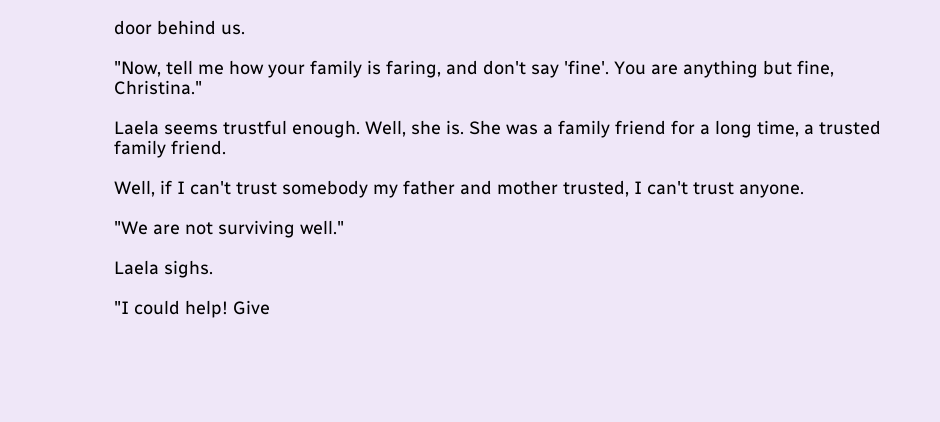door behind us.

"Now, tell me how your family is faring, and don't say 'fine'. You are anything but fine, Christina."

Laela seems trustful enough. Well, she is. She was a family friend for a long time, a trusted family friend.

Well, if I can't trust somebody my father and mother trusted, I can't trust anyone.

"We are not surviving well."

Laela sighs.

"I could help! Give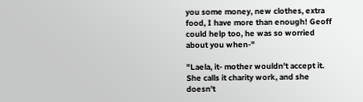you some money, new clothes, extra food, I have more than enough! Geoff could help too, he was so worried about you when-"

"Laela, it- mother wouldn't accept it. She calls it charity work, and she doesn't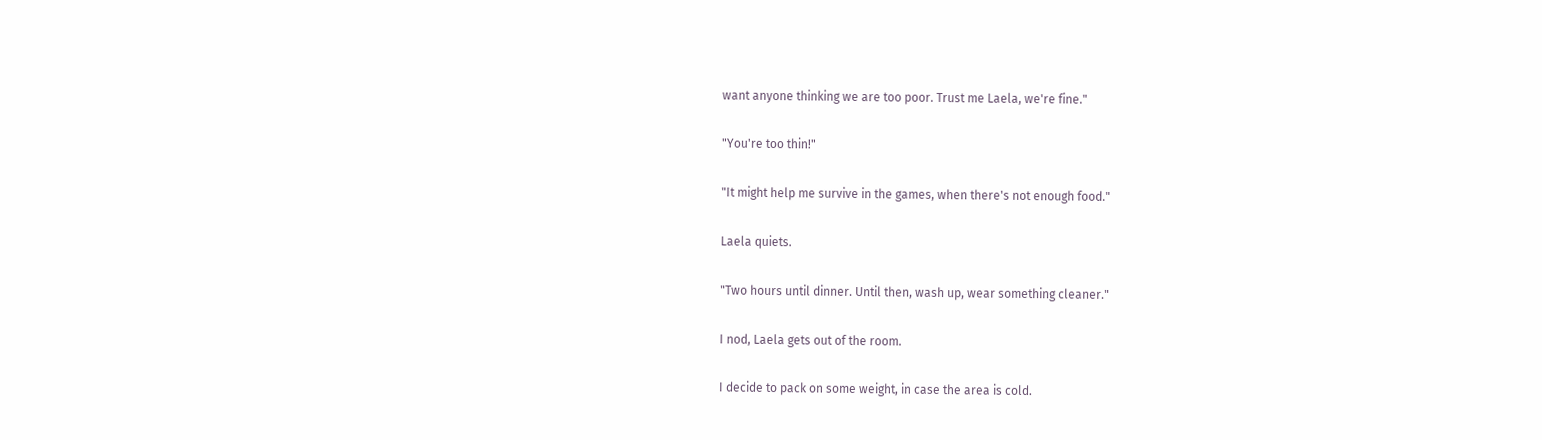want anyone thinking we are too poor. Trust me Laela, we're fine."

"You're too thin!"

"It might help me survive in the games, when there's not enough food."

Laela quiets.

"Two hours until dinner. Until then, wash up, wear something cleaner."

I nod, Laela gets out of the room.

I decide to pack on some weight, in case the area is cold.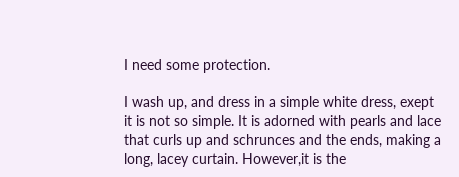I need some protection.

I wash up, and dress in a simple white dress, exept it is not so simple. It is adorned with pearls and lace that curls up and schrunces and the ends, making a long, lacey curtain. However,it is the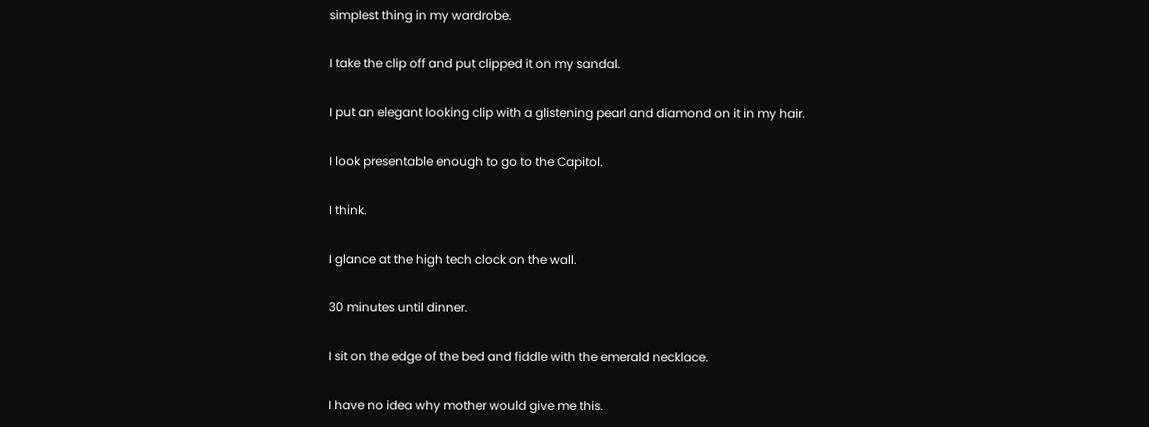simplest thing in my wardrobe.

I take the clip off and put clipped it on my sandal.

I put an elegant looking clip with a glistening pearl and diamond on it in my hair.

I look presentable enough to go to the Capitol.

I think.

I glance at the high tech clock on the wall.

30 minutes until dinner.

I sit on the edge of the bed and fiddle with the emerald necklace.

I have no idea why mother would give me this.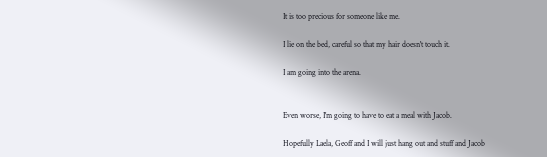It is too precious for someone like me.

I lie on the bed, careful so that my hair doesn't touch it.

I am going into the arena.


Even worse, I'm going to have to eat a meal with Jacob.

Hopefully Laela, Geoff and I will just hang out and stuff and Jacob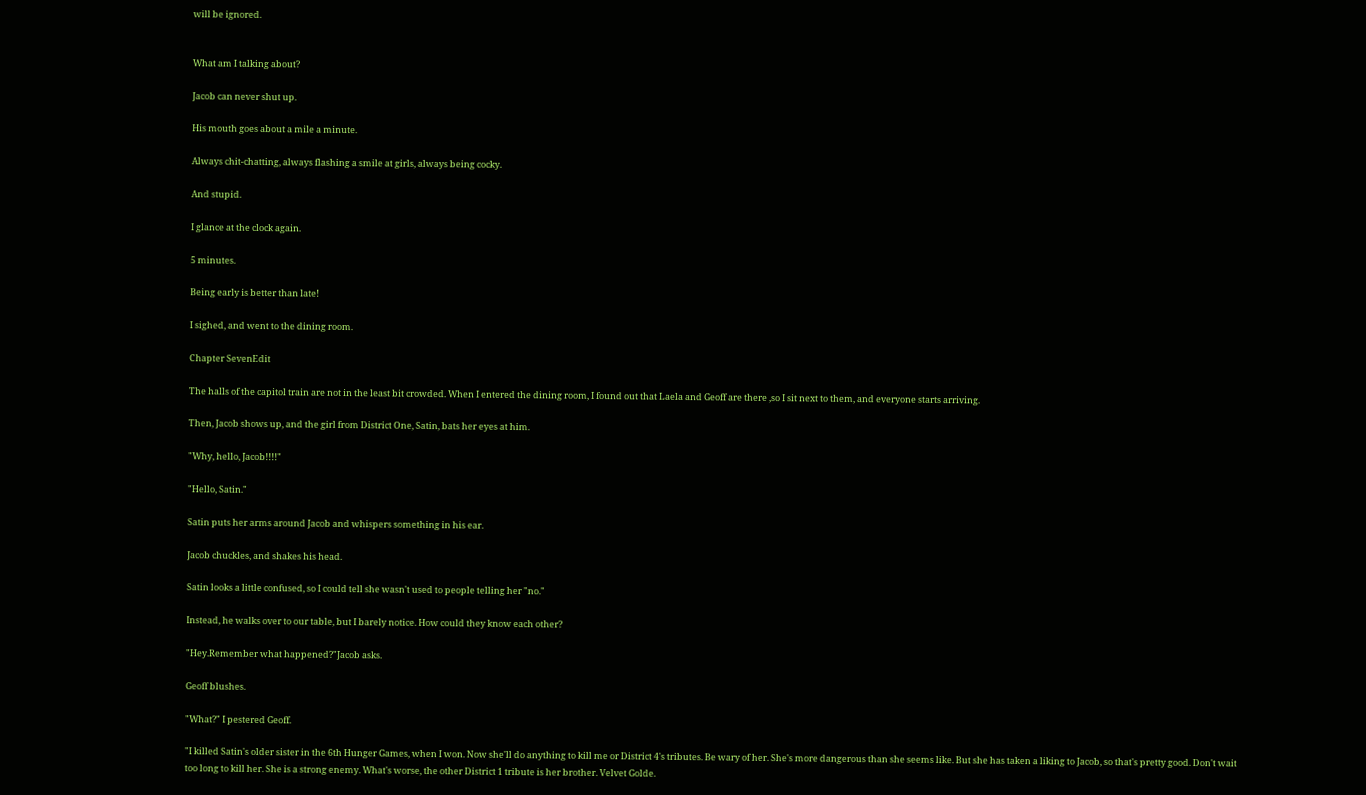will be ignored.


What am I talking about?

Jacob can never shut up.

His mouth goes about a mile a minute.

Always chit-chatting, always flashing a smile at girls, always being cocky.

And stupid.

I glance at the clock again.

5 minutes.

Being early is better than late!

I sighed, and went to the dining room.

Chapter SevenEdit

The halls of the capitol train are not in the least bit crowded. When I entered the dining room, I found out that Laela and Geoff are there ,so I sit next to them, and everyone starts arriving.

Then, Jacob shows up, and the girl from District One, Satin, bats her eyes at him.

"Why, hello, Jacob!!!!"

"Hello, Satin."

Satin puts her arms around Jacob and whispers something in his ear.

Jacob chuckles, and shakes his head.

Satin looks a little confused, so I could tell she wasn't used to people telling her "no."

Instead, he walks over to our table, but I barely notice. How could they know each other?

"Hey.Remember what happened?"Jacob asks.

Geoff blushes.

"What?" I pestered Geoff.

"I killed Satin's older sister in the 6th Hunger Games, when I won. Now she'll do anything to kill me or District 4's tributes. Be wary of her. She's more dangerous than she seems like. But she has taken a liking to Jacob, so that's pretty good. Don't wait too long to kill her. She is a strong enemy. What's worse, the other District 1 tribute is her brother. Velvet Golde.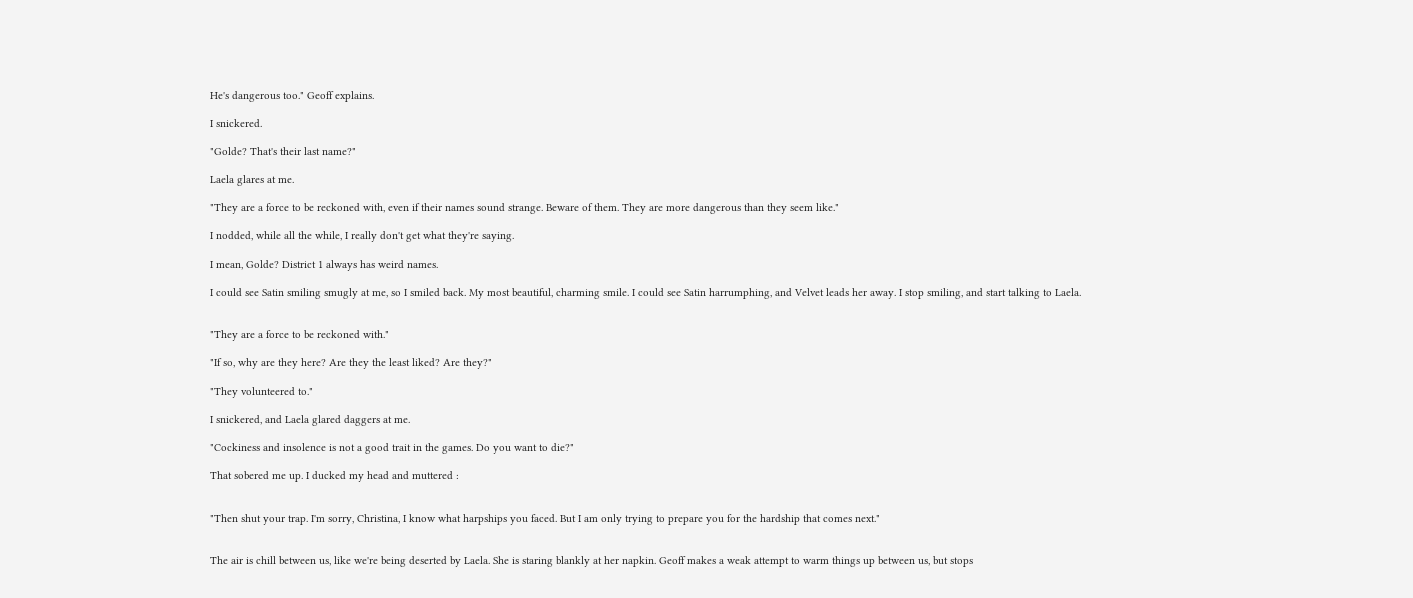He's dangerous too." Geoff explains.

I snickered.

"Golde? That's their last name?"

Laela glares at me.

"They are a force to be reckoned with, even if their names sound strange. Beware of them. They are more dangerous than they seem like."

I nodded, while all the while, I really don't get what they're saying.

I mean, Golde? District 1 always has weird names.

I could see Satin smiling smugly at me, so I smiled back. My most beautiful, charming smile. I could see Satin harrumphing, and Velvet leads her away. I stop smiling, and start talking to Laela.


"They are a force to be reckoned with."

"If so, why are they here? Are they the least liked? Are they?"

"They volunteered to."

I snickered, and Laela glared daggers at me.

"Cockiness and insolence is not a good trait in the games. Do you want to die?"

That sobered me up. I ducked my head and muttered :


"Then shut your trap. I'm sorry, Christina, I know what harpships you faced. But I am only trying to prepare you for the hardship that comes next."


The air is chill between us, like we're being deserted by Laela. She is staring blankly at her napkin. Geoff makes a weak attempt to warm things up between us, but stops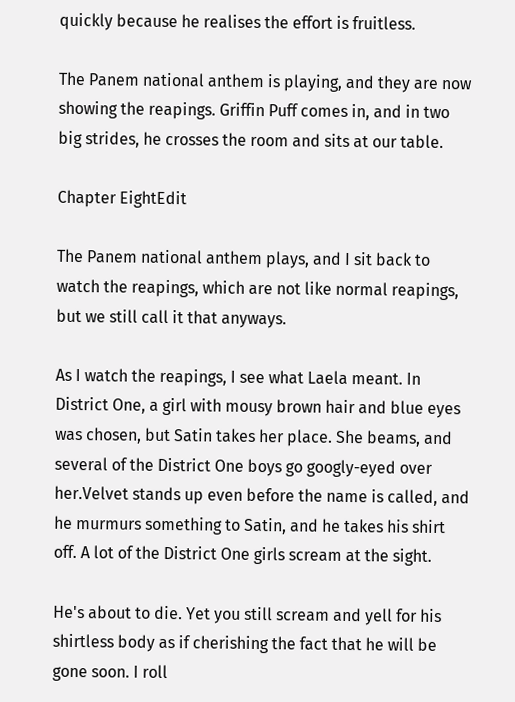quickly because he realises the effort is fruitless.

The Panem national anthem is playing, and they are now showing the reapings. Griffin Puff comes in, and in two big strides, he crosses the room and sits at our table.

Chapter EightEdit

The Panem national anthem plays, and I sit back to watch the reapings, which are not like normal reapings, but we still call it that anyways.

As I watch the reapings, I see what Laela meant. In District One, a girl with mousy brown hair and blue eyes was chosen, but Satin takes her place. She beams, and several of the District One boys go googly-eyed over her.Velvet stands up even before the name is called, and he murmurs something to Satin, and he takes his shirt off. A lot of the District One girls scream at the sight.

He's about to die. Yet you still scream and yell for his shirtless body as if cherishing the fact that he will be gone soon. I roll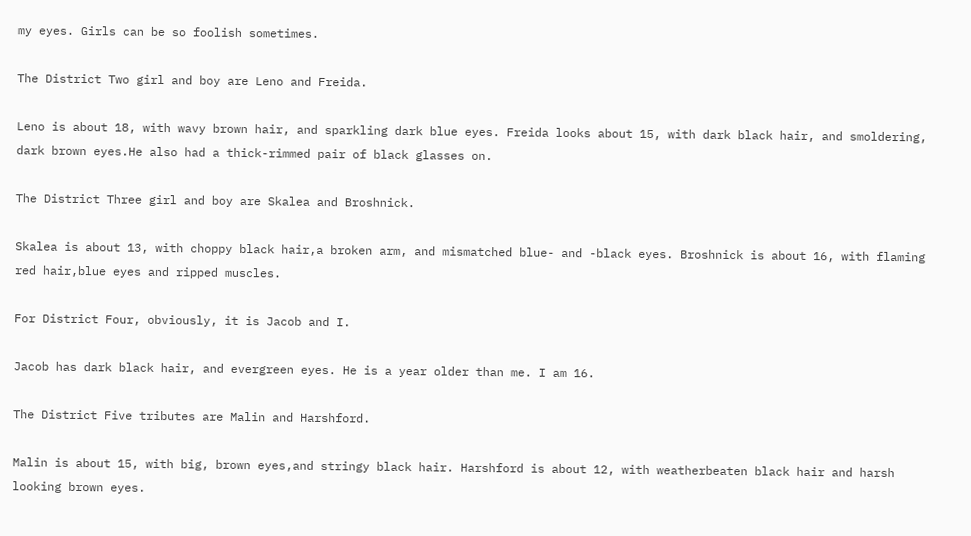my eyes. Girls can be so foolish sometimes.

The District Two girl and boy are Leno and Freida.

Leno is about 18, with wavy brown hair, and sparkling dark blue eyes. Freida looks about 15, with dark black hair, and smoldering, dark brown eyes.He also had a thick-rimmed pair of black glasses on.

The District Three girl and boy are Skalea and Broshnick.

Skalea is about 13, with choppy black hair,a broken arm, and mismatched blue- and -black eyes. Broshnick is about 16, with flaming red hair,blue eyes and ripped muscles.

For District Four, obviously, it is Jacob and I.

Jacob has dark black hair, and evergreen eyes. He is a year older than me. I am 16.

The District Five tributes are Malin and Harshford.

Malin is about 15, with big, brown eyes,and stringy black hair. Harshford is about 12, with weatherbeaten black hair and harsh looking brown eyes.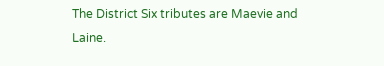The District Six tributes are Maevie and Laine.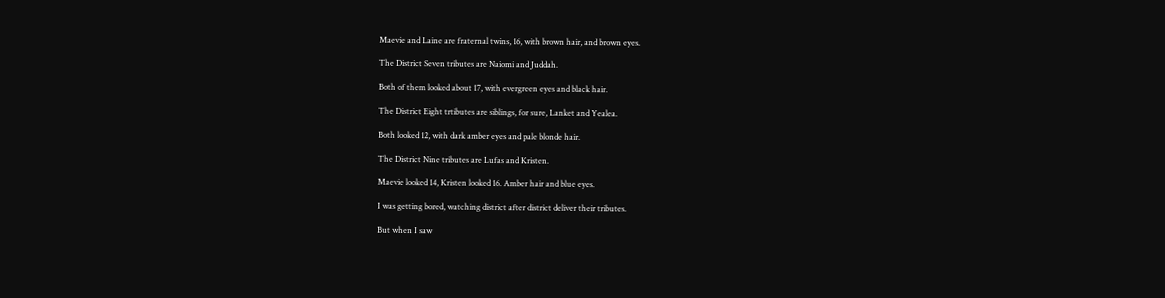Maevie and Laine are fraternal twins, 16, with brown hair, and brown eyes.

The District Seven tributes are Naiomi and Juddah.

Both of them looked about 17, with evergreen eyes and black hair.

The District Eight trtibutes are siblings, for sure, Lanket and Yealea.

Both looked 12, with dark amber eyes and pale blonde hair.

The District Nine tributes are Lufas and Kristen.

Maevie looked 14, Kristen looked 16. Amber hair and blue eyes.

I was getting bored, watching district after district deliver their tributes.

But when I saw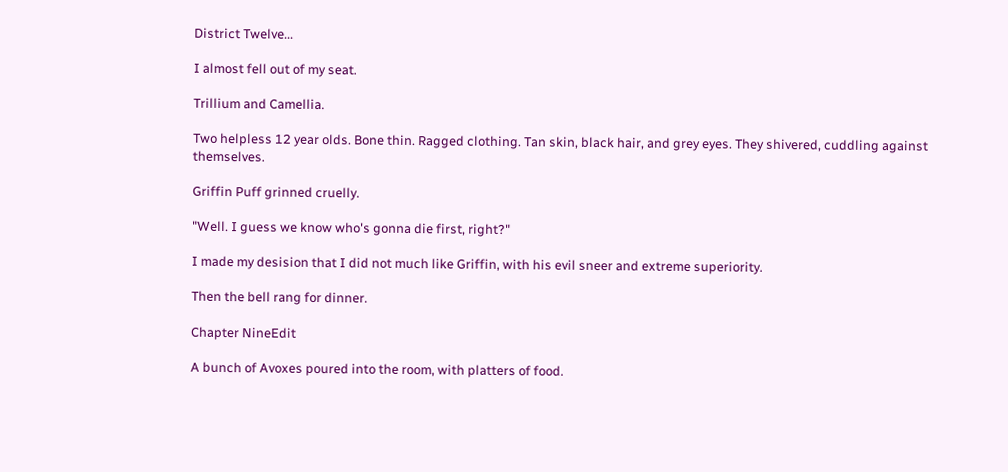District Twelve...

I almost fell out of my seat.

Trillium and Camellia.

Two helpless 12 year olds. Bone thin. Ragged clothing. Tan skin, black hair, and grey eyes. They shivered, cuddling against themselves.

Griffin Puff grinned cruelly.

"Well. I guess we know who's gonna die first, right?"

I made my desision that I did not much like Griffin, with his evil sneer and extreme superiority.

Then the bell rang for dinner.

Chapter NineEdit

A bunch of Avoxes poured into the room, with platters of food.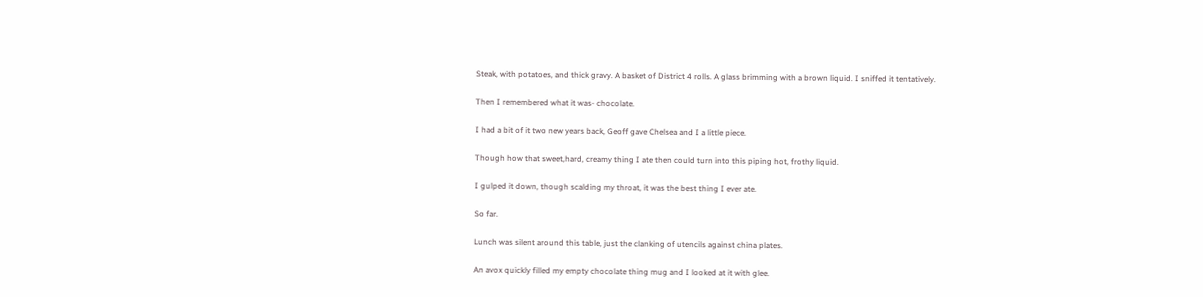Steak, with potatoes, and thick gravy. A basket of District 4 rolls. A glass brimming with a brown liquid. I sniffed it tentatively.

Then I remembered what it was- chocolate.

I had a bit of it two new years back, Geoff gave Chelsea and I a little piece.

Though how that sweet,hard, creamy thing I ate then could turn into this piping hot, frothy liquid.

I gulped it down, though scalding my throat, it was the best thing I ever ate.

So far.

Lunch was silent around this table, just the clanking of utencils against china plates.

An avox quickly filled my empty chocolate thing mug and I looked at it with glee.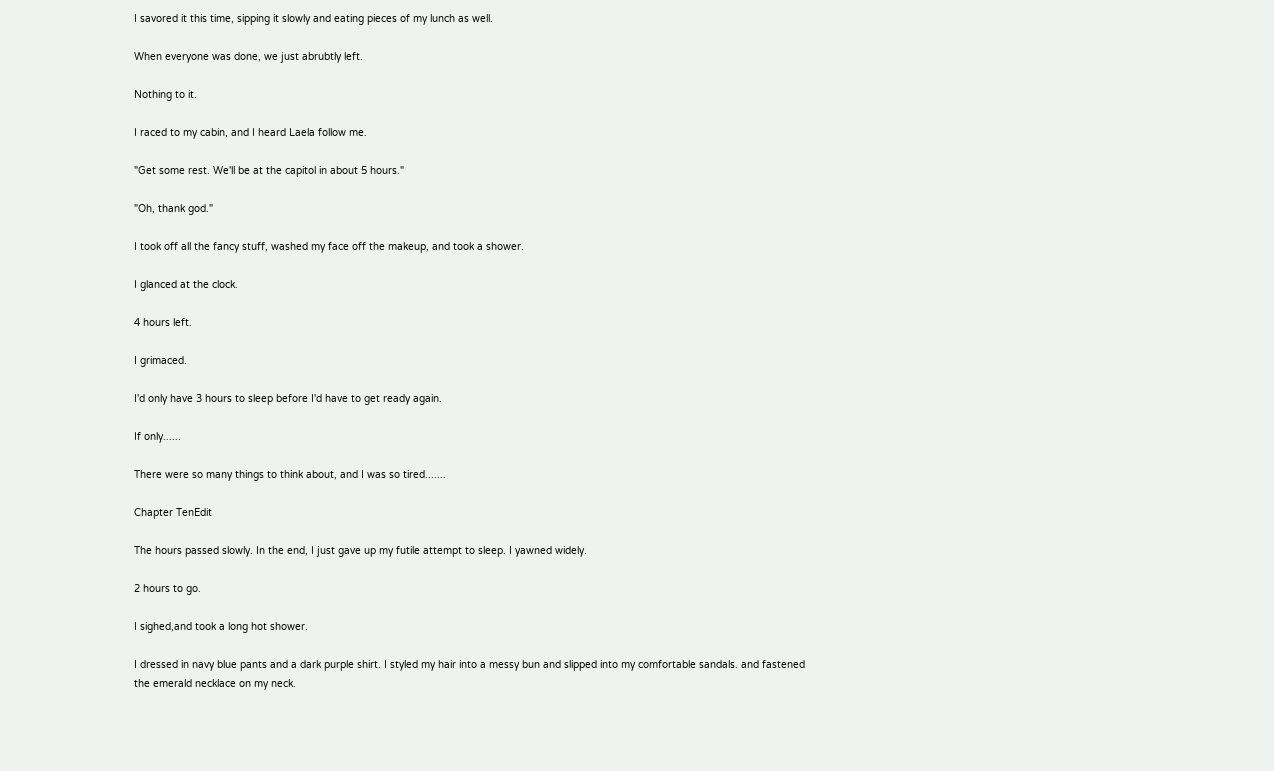I savored it this time, sipping it slowly and eating pieces of my lunch as well.

When everyone was done, we just abrubtly left.

Nothing to it.

I raced to my cabin, and I heard Laela follow me.

"Get some rest. We'll be at the capitol in about 5 hours."

"Oh, thank god."

I took off all the fancy stuff, washed my face off the makeup, and took a shower.

I glanced at the clock.

4 hours left.

I grimaced.

I'd only have 3 hours to sleep before I'd have to get ready again.

If only......

There were so many things to think about, and I was so tired.......

Chapter TenEdit

The hours passed slowly. In the end, I just gave up my futile attempt to sleep. I yawned widely.

2 hours to go.

I sighed,and took a long hot shower.

I dressed in navy blue pants and a dark purple shirt. I styled my hair into a messy bun and slipped into my comfortable sandals. and fastened the emerald necklace on my neck.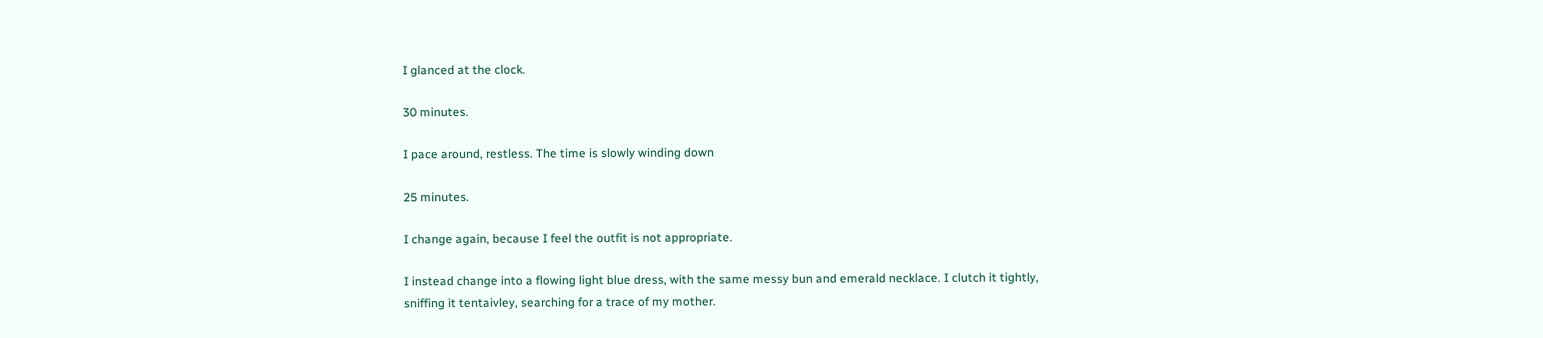I glanced at the clock.

30 minutes.

I pace around, restless. The time is slowly winding down

25 minutes.

I change again, because I feel the outfit is not appropriate.

I instead change into a flowing light blue dress, with the same messy bun and emerald necklace. I clutch it tightly, sniffing it tentaivley, searching for a trace of my mother.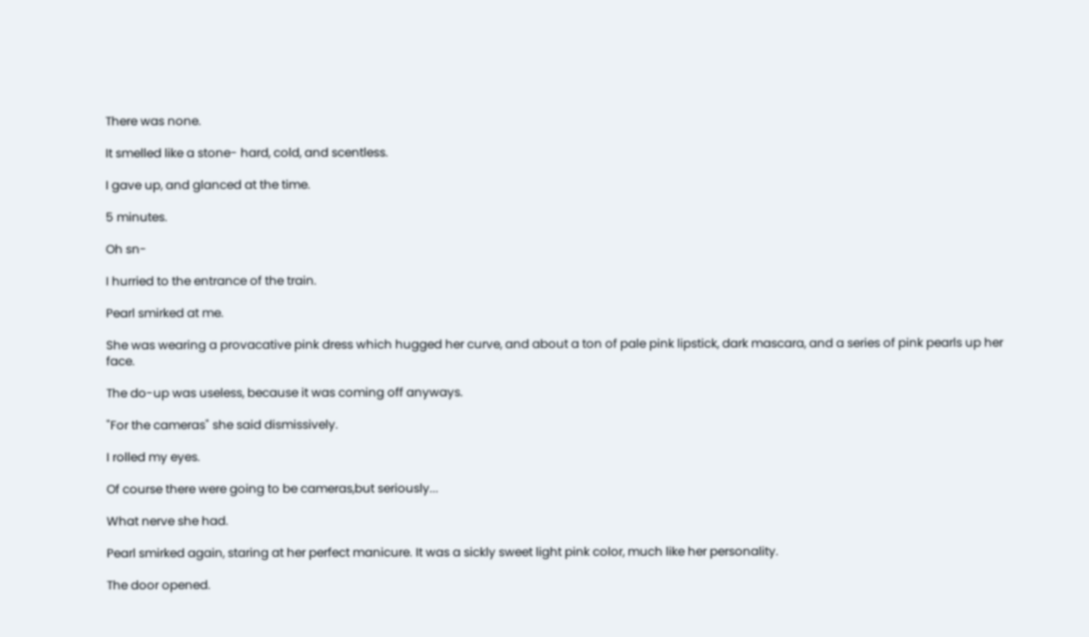There was none.

It smelled like a stone- hard, cold, and scentless.

I gave up, and glanced at the time.

5 minutes.

Oh sn-

I hurried to the entrance of the train.

Pearl smirked at me.

She was wearing a provacative pink dress which hugged her curve, and about a ton of pale pink lipstick, dark mascara, and a series of pink pearls up her face.

The do-up was useless, because it was coming off anyways.

"For the cameras" she said dismissively.

I rolled my eyes.

Of course there were going to be cameras,but seriously...

What nerve she had.

Pearl smirked again, staring at her perfect manicure. It was a sickly sweet light pink color, much like her personality.

The door opened.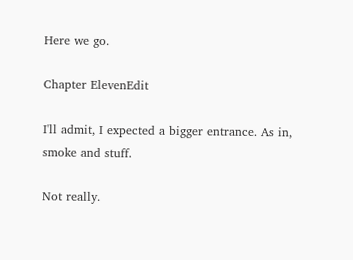Here we go.

Chapter ElevenEdit

I'll admit, I expected a bigger entrance. As in, smoke and stuff.

Not really.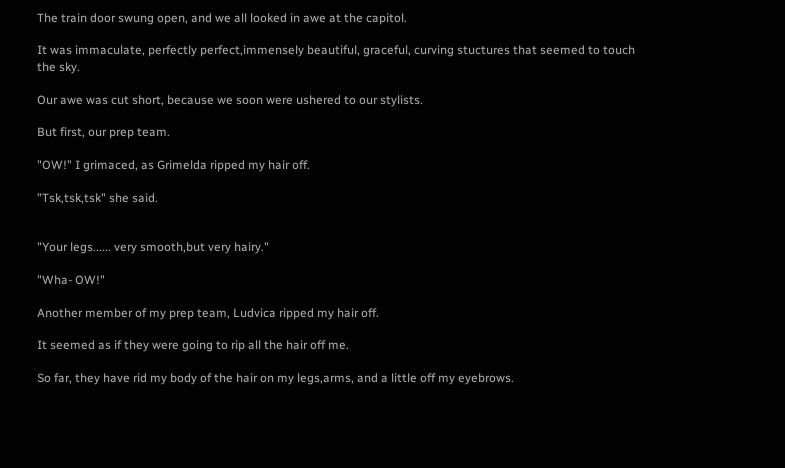The train door swung open, and we all looked in awe at the capitol.

It was immaculate, perfectly perfect,immensely beautiful, graceful, curving stuctures that seemed to touch the sky.

Our awe was cut short, because we soon were ushered to our stylists.

But first, our prep team.

"OW!" I grimaced, as Grimelda ripped my hair off.

"Tsk,tsk,tsk" she said.


"Your legs...... very smooth,but very hairy."

"Wha- OW!"

Another member of my prep team, Ludvica ripped my hair off.

It seemed as if they were going to rip all the hair off me.

So far, they have rid my body of the hair on my legs,arms, and a little off my eyebrows.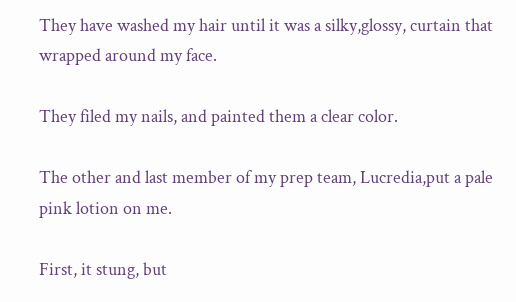They have washed my hair until it was a silky,glossy, curtain that wrapped around my face.

They filed my nails, and painted them a clear color.

The other and last member of my prep team, Lucredia,put a pale pink lotion on me.

First, it stung, but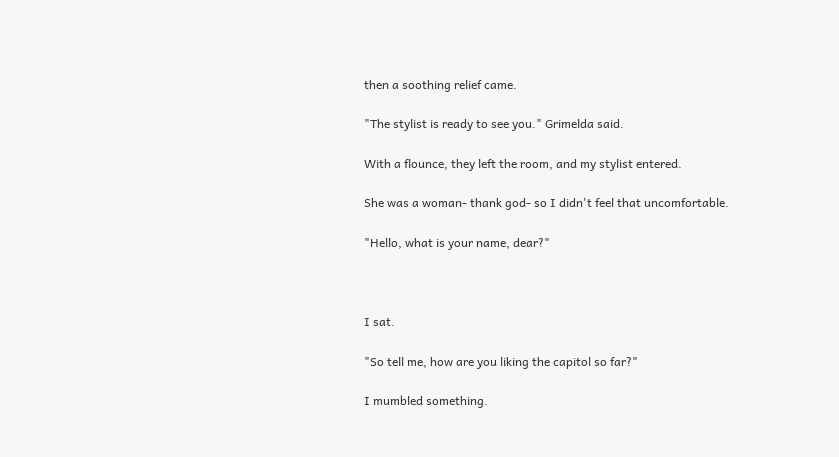then a soothing relief came.

"The stylist is ready to see you." Grimelda said.

With a flounce, they left the room, and my stylist entered.

She was a woman- thank god- so I didn't feel that uncomfortable.

"Hello, what is your name, dear?"



I sat.

"So tell me, how are you liking the capitol so far?"

I mumbled something.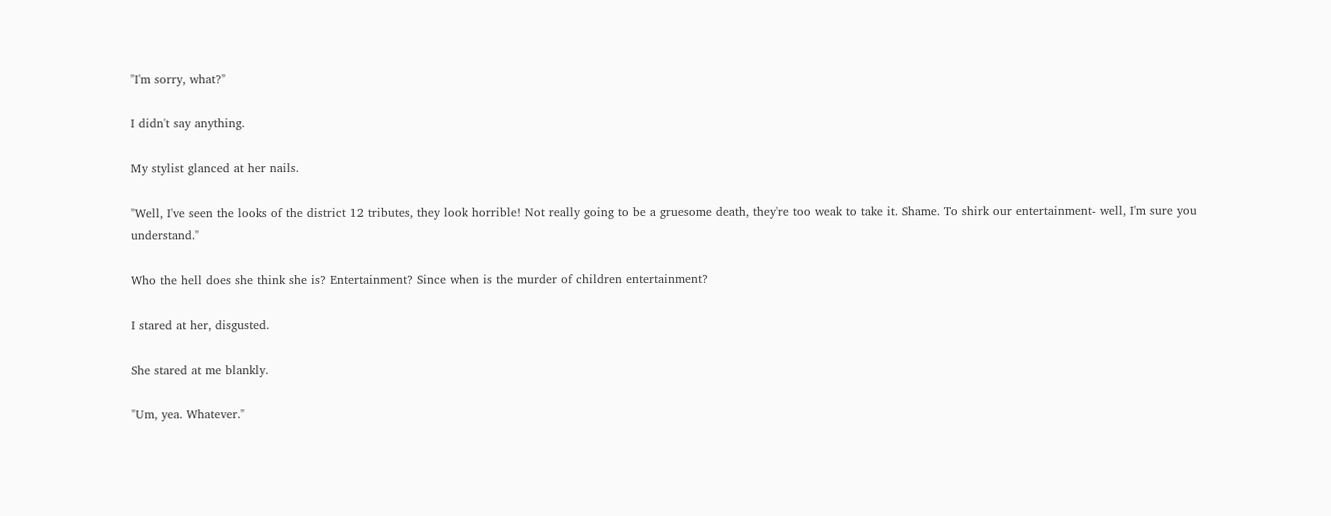"I'm sorry, what?"

I didn't say anything.

My stylist glanced at her nails.

"Well, I've seen the looks of the district 12 tributes, they look horrible! Not really going to be a gruesome death, they're too weak to take it. Shame. To shirk our entertainment- well, I'm sure you understand."

Who the hell does she think she is? Entertainment? Since when is the murder of children entertainment?

I stared at her, disgusted.

She stared at me blankly.

"Um, yea. Whatever."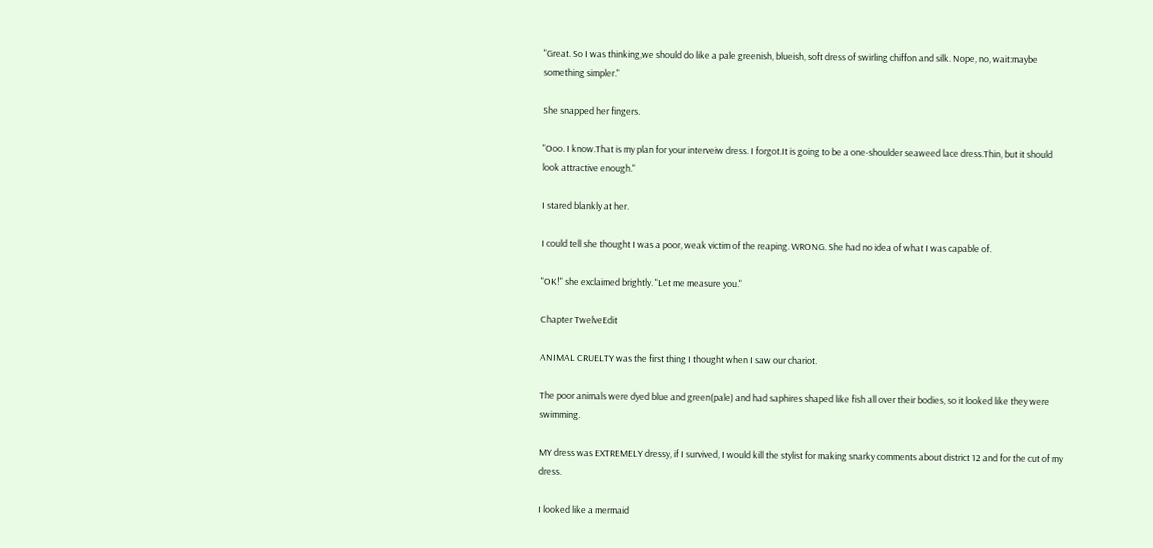"Great. So I was thinking,we should do like a pale greenish, blueish, soft dress of swirling chiffon and silk. Nope, no, wait:maybe something simpler."

She snapped her fingers.

"Ooo. I know.That is my plan for your interveiw dress. I forgot.It is going to be a one-shoulder seaweed lace dress.Thin, but it should look attractive enough."

I stared blankly at her.

I could tell she thought I was a poor, weak victim of the reaping. WRONG. She had no idea of what I was capable of.

"OK!" she exclaimed brightly. "Let me measure you."

Chapter TwelveEdit

ANIMAL CRUELTY was the first thing I thought when I saw our chariot.

The poor animals were dyed blue and green(pale) and had saphires shaped like fish all over their bodies, so it looked like they were swimming.

MY dress was EXTREMELY dressy, if I survived, I would kill the stylist for making snarky comments about district 12 and for the cut of my dress.

I looked like a mermaid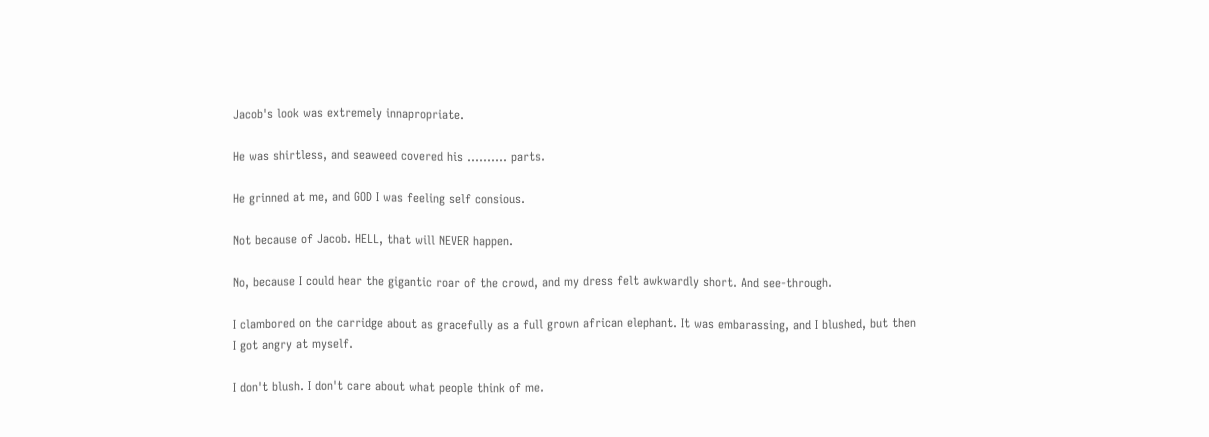Jacob's look was extremely innapropriate.

He was shirtless, and seaweed covered his .......... parts.

He grinned at me, and GOD I was feeling self consious.

Not because of Jacob. HELL, that will NEVER happen.

No, because I could hear the gigantic roar of the crowd, and my dress felt awkwardly short. And see-through.

I clambored on the carridge about as gracefully as a full grown african elephant. It was embarassing, and I blushed, but then I got angry at myself.

I don't blush. I don't care about what people think of me.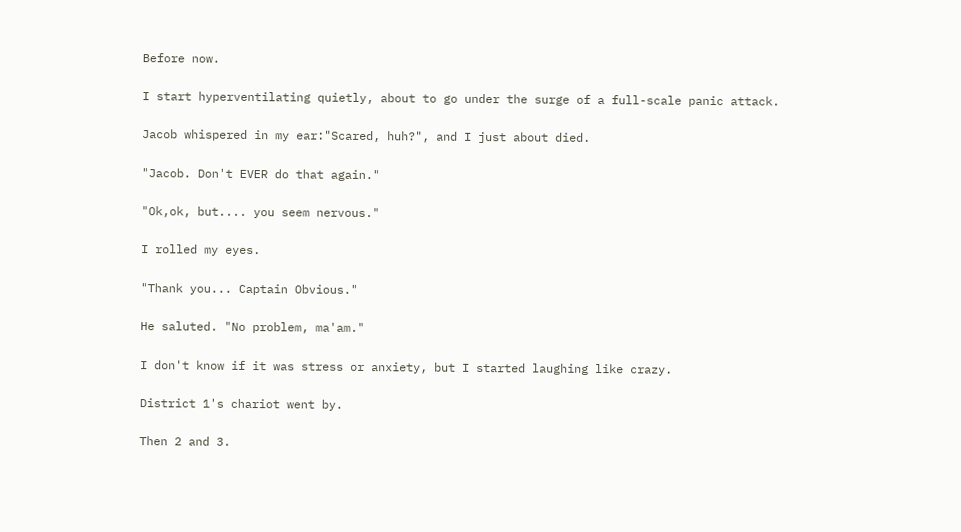Before now.

I start hyperventilating quietly, about to go under the surge of a full-scale panic attack.

Jacob whispered in my ear:"Scared, huh?", and I just about died.

"Jacob. Don't EVER do that again."

"Ok,ok, but.... you seem nervous."

I rolled my eyes.

"Thank you... Captain Obvious."

He saluted. "No problem, ma'am."

I don't know if it was stress or anxiety, but I started laughing like crazy.

District 1's chariot went by.

Then 2 and 3.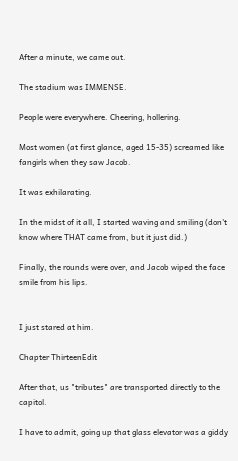After a minute, we came out.

The stadium was IMMENSE.

People were everywhere. Cheering, hollering.

Most women (at first glance, aged 15-35) screamed like fangirls when they saw Jacob.

It was exhilarating.

In the midst of it all, I started waving and smiling (don't know where THAT came from, but it just did.)

Finally, the rounds were over, and Jacob wiped the face smile from his lips.


I just stared at him.

Chapter ThirteenEdit

After that, us "tributes" are transported directly to the capitol.

I have to admit, going up that glass elevator was a giddy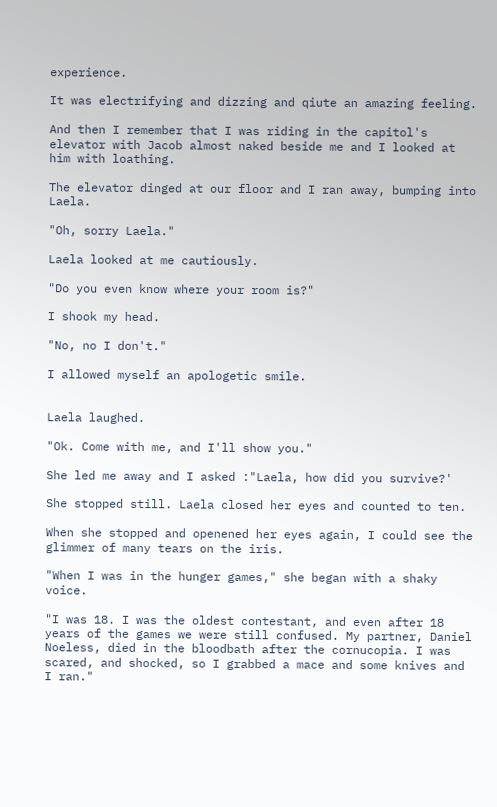experience.

It was electrifying and dizzing and qiute an amazing feeling.

And then I remember that I was riding in the capitol's elevator with Jacob almost naked beside me and I looked at him with loathing.

The elevator dinged at our floor and I ran away, bumping into Laela.

"Oh, sorry Laela."

Laela looked at me cautiously.

"Do you even know where your room is?"

I shook my head.

"No, no I don't."

I allowed myself an apologetic smile.


Laela laughed.

"Ok. Come with me, and I'll show you."

She led me away and I asked :"Laela, how did you survive?'

She stopped still. Laela closed her eyes and counted to ten.

When she stopped and openened her eyes again, I could see the glimmer of many tears on the iris.

"When I was in the hunger games," she began with a shaky voice.

"I was 18. I was the oldest contestant, and even after 18 years of the games we were still confused. My partner, Daniel Noeless, died in the bloodbath after the cornucopia. I was scared, and shocked, so I grabbed a mace and some knives and I ran."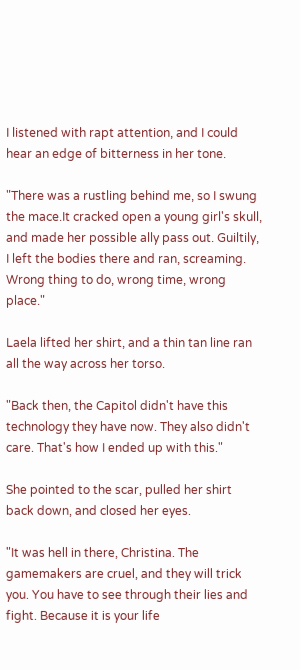I listened with rapt attention, and I could hear an edge of bitterness in her tone.

"There was a rustling behind me, so I swung the mace.It cracked open a young girl's skull, and made her possible ally pass out. Guiltily, I left the bodies there and ran, screaming. Wrong thing to do, wrong time, wrong place."

Laela lifted her shirt, and a thin tan line ran all the way across her torso.

"Back then, the Capitol didn't have this technology they have now. They also didn't care. That's how I ended up with this."

She pointed to the scar, pulled her shirt back down, and closed her eyes.

"It was hell in there, Christina. The gamemakers are cruel, and they will trick you. You have to see through their lies and fight. Because it is your life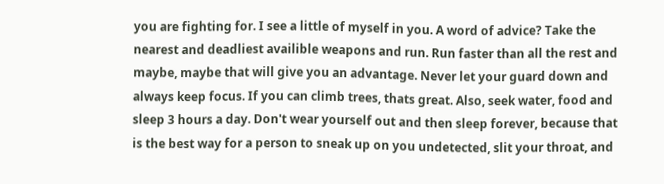you are fighting for. I see a little of myself in you. A word of advice? Take the nearest and deadliest availible weapons and run. Run faster than all the rest and maybe, maybe that will give you an advantage. Never let your guard down and always keep focus. If you can climb trees, thats great. Also, seek water, food and sleep 3 hours a day. Don't wear yourself out and then sleep forever, because that is the best way for a person to sneak up on you undetected, slit your throat, and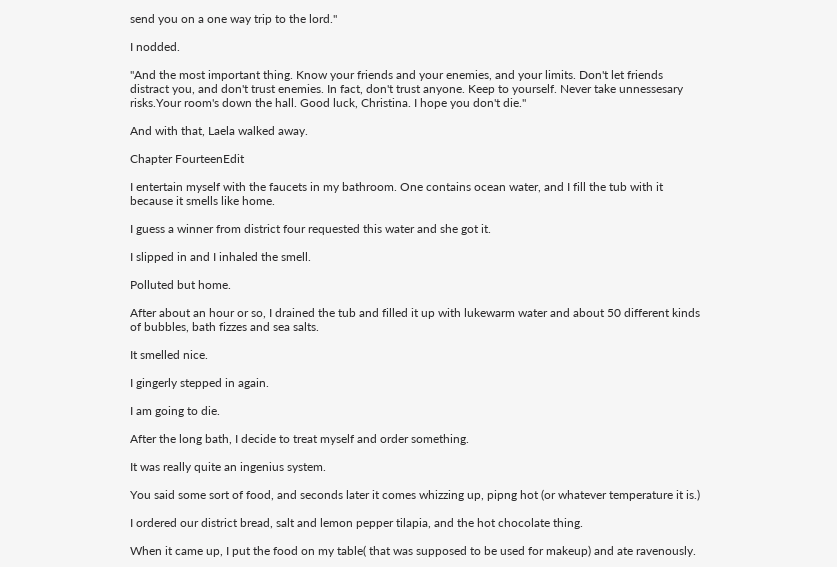send you on a one way trip to the lord."

I nodded.

"And the most important thing. Know your friends and your enemies, and your limits. Don't let friends distract you, and don't trust enemies. In fact, don't trust anyone. Keep to yourself. Never take unnessesary risks.Your room's down the hall. Good luck, Christina. I hope you don't die."

And with that, Laela walked away.

Chapter FourteenEdit

I entertain myself with the faucets in my bathroom. One contains ocean water, and I fill the tub with it because it smells like home.

I guess a winner from district four requested this water and she got it.

I slipped in and I inhaled the smell.

Polluted but home.

After about an hour or so, I drained the tub and filled it up with lukewarm water and about 50 different kinds of bubbles, bath fizzes and sea salts.

It smelled nice.

I gingerly stepped in again.

I am going to die.

After the long bath, I decide to treat myself and order something.

It was really quite an ingenius system.

You said some sort of food, and seconds later it comes whizzing up, pipng hot (or whatever temperature it is.)

I ordered our district bread, salt and lemon pepper tilapia, and the hot chocolate thing.

When it came up, I put the food on my table( that was supposed to be used for makeup) and ate ravenously.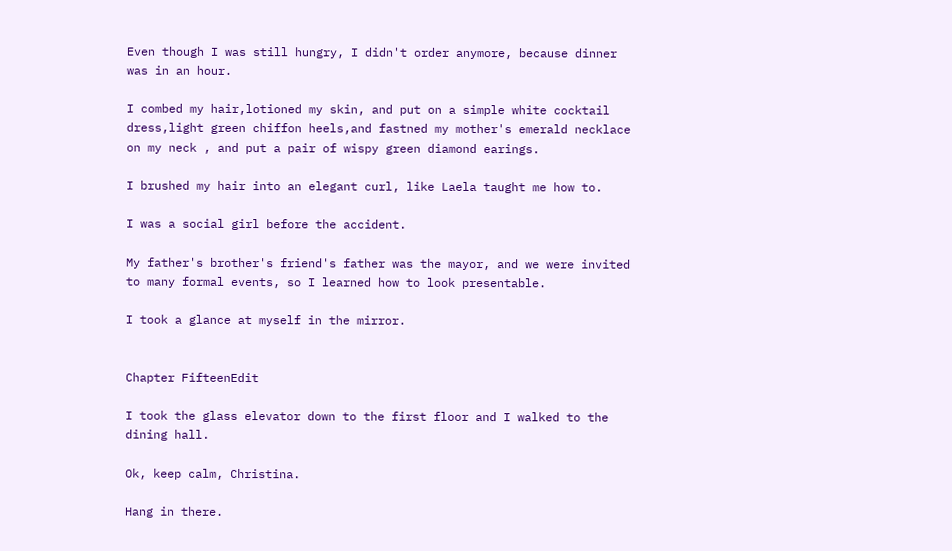Even though I was still hungry, I didn't order anymore, because dinner was in an hour.

I combed my hair,lotioned my skin, and put on a simple white cocktail dress,light green chiffon heels,and fastned my mother's emerald necklace on my neck , and put a pair of wispy green diamond earings.

I brushed my hair into an elegant curl, like Laela taught me how to.

I was a social girl before the accident.

My father's brother's friend's father was the mayor, and we were invited to many formal events, so I learned how to look presentable.

I took a glance at myself in the mirror.


Chapter FifteenEdit

I took the glass elevator down to the first floor and I walked to the dining hall.

Ok, keep calm, Christina.

Hang in there.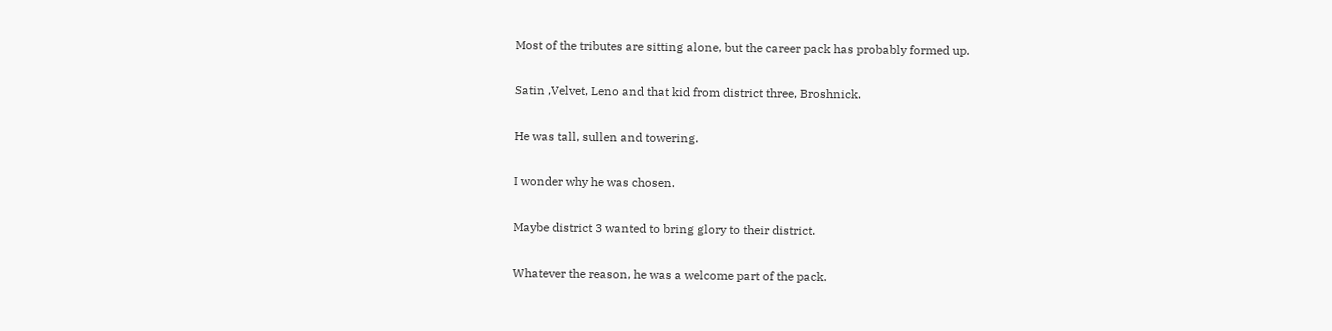Most of the tributes are sitting alone, but the career pack has probably formed up.

Satin ,Velvet, Leno and that kid from district three, Broshnick.

He was tall, sullen and towering.

I wonder why he was chosen.

Maybe district 3 wanted to bring glory to their district.

Whatever the reason, he was a welcome part of the pack.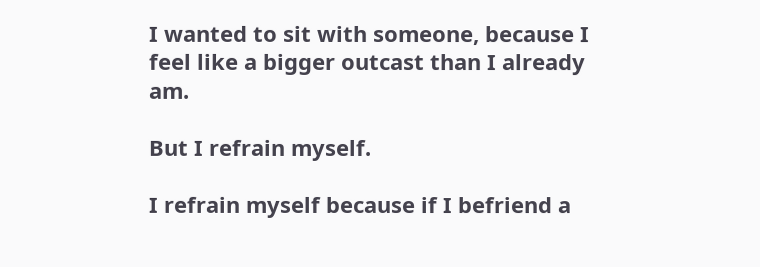I wanted to sit with someone, because I feel like a bigger outcast than I already am.

But I refrain myself.

I refrain myself because if I befriend a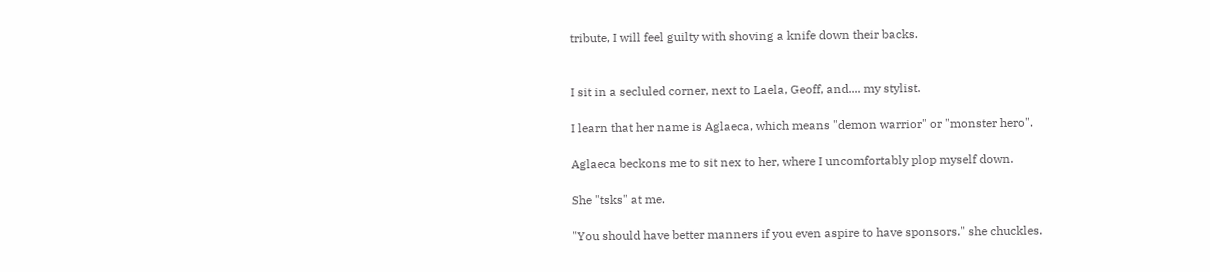tribute, I will feel guilty with shoving a knife down their backs.


I sit in a secluled corner, next to Laela, Geoff, and.... my stylist.

I learn that her name is Aglaeca, which means "demon warrior" or "monster hero".

Aglaeca beckons me to sit nex to her, where I uncomfortably plop myself down.

She "tsks" at me.

"You should have better manners if you even aspire to have sponsors." she chuckles.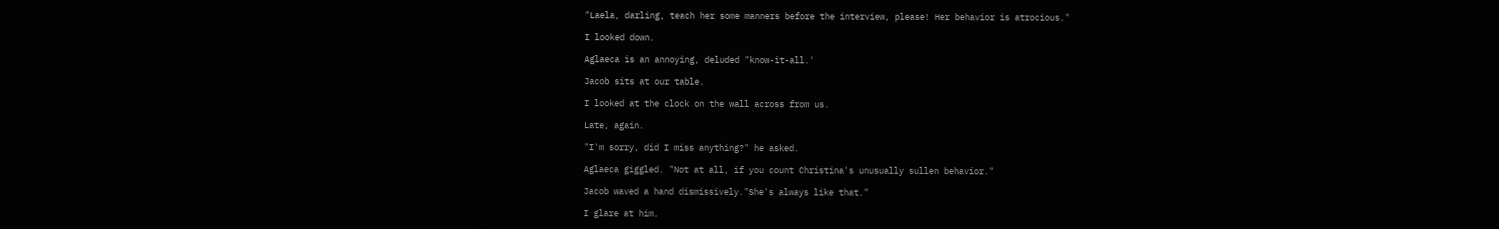"Laela, darling, teach her some manners before the interview, please! Her behavior is atrocious."

I looked down.

Aglaeca is an annoying, deluded "know-it-all.'

Jacob sits at our table.

I looked at the clock on the wall across from us.

Late, again.

"I'm sorry, did I miss anything?" he asked.

Aglaeca giggled. "Not at all, if you count Christina's unusually sullen behavior."

Jacob waved a hand dismissively."She's always like that."

I glare at him.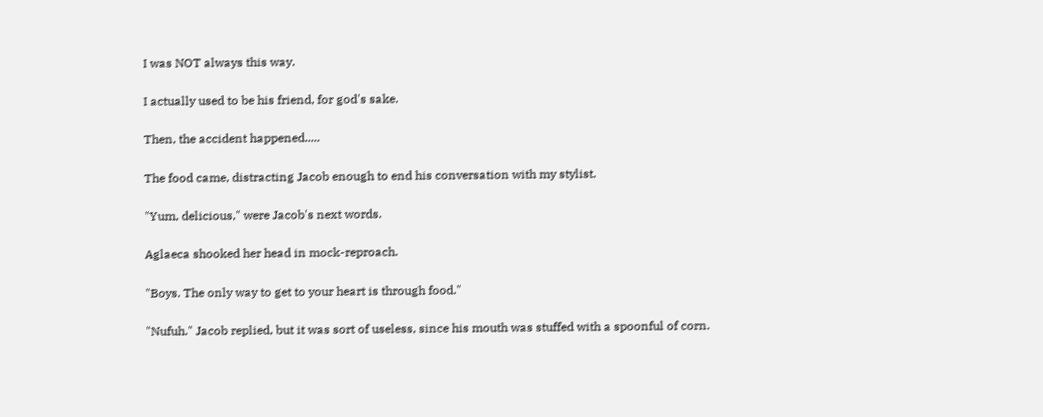I was NOT always this way.

I actually used to be his friend, for god's sake.

Then, the accident happened.....

The food came, distracting Jacob enough to end his conversation with my stylist.

"Yum, delicious," were Jacob's next words.

Aglaeca shooked her head in mock-reproach.

"Boys. The only way to get to your heart is through food."

"Nufuh." Jacob replied, but it was sort of useless, since his mouth was stuffed with a spoonful of corn.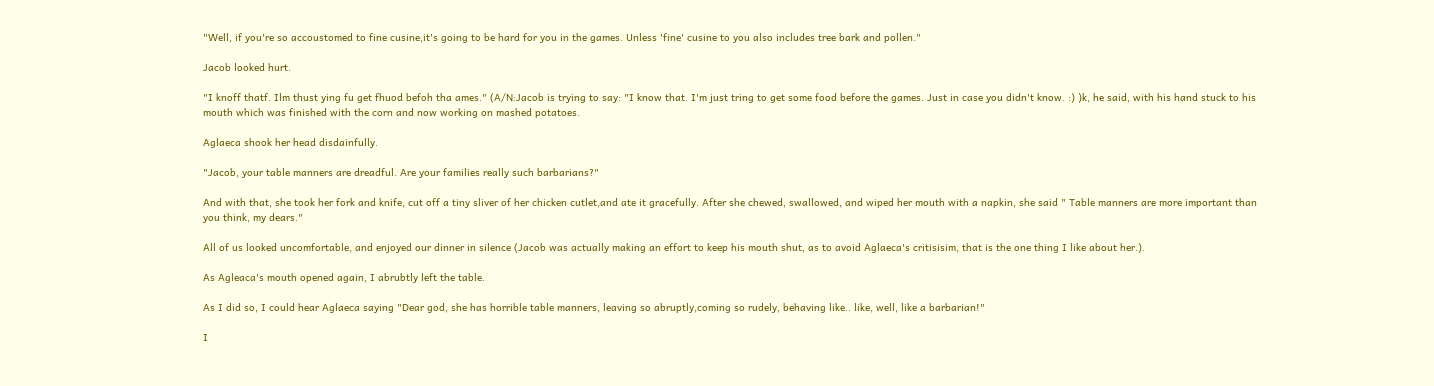"Well, if you're so accoustomed to fine cusine,it's going to be hard for you in the games. Unless 'fine' cusine to you also includes tree bark and pollen."

Jacob looked hurt.

"I knoff thatf. Ilm thust ying fu get fhuod befoh tha ames." (A/N:Jacob is trying to say: "I know that. I'm just tring to get some food before the games. Just in case you didn't know. :) )k, he said, with his hand stuck to his mouth which was finished with the corn and now working on mashed potatoes.

Aglaeca shook her head disdainfully.

"Jacob, your table manners are dreadful. Are your families really such barbarians?"

And with that, she took her fork and knife, cut off a tiny sliver of her chicken cutlet,and ate it gracefully. After she chewed, swallowed, and wiped her mouth with a napkin, she said " Table manners are more important than you think, my dears."

All of us looked uncomfortable, and enjoyed our dinner in silence (Jacob was actually making an effort to keep his mouth shut, as to avoid Aglaeca's critisisim, that is the one thing I like about her.).

As Agleaca's mouth opened again, I abrubtly left the table.

As I did so, I could hear Aglaeca saying "Dear god, she has horrible table manners, leaving so abruptly,coming so rudely, behaving like.. like, well, like a barbarian!"

I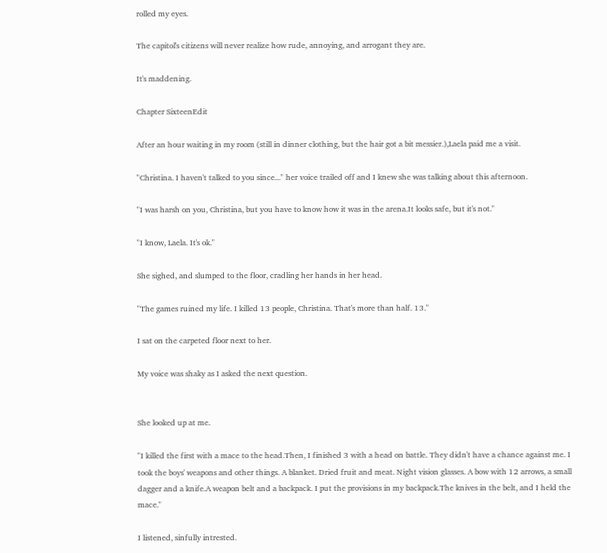rolled my eyes.

The capitol's citizens will never realize how rude, annoying, and arrogant they are.

It's maddening.

Chapter SixteenEdit

After an hour waiting in my room (still in dinner clothing, but the hair got a bit messier.),Laela paid me a visit.

"Christina. I haven't talked to you since..." her voice trailed off and I knew she was talking about this afternoon.

"I was harsh on you, Christina, but you have to know how it was in the arena.It looks safe, but it's not."

"I know, Laela. It's ok."

She sighed, and slumped to the floor, cradling her hands in her head.

"The games ruined my life. I killed 13 people, Christina. That's more than half. 13."

I sat on the carpeted floor next to her.

My voice was shaky as I asked the next question.


She looked up at me.

"I killed the first with a mace to the head.Then, I finished 3 with a head on battle. They didn't have a chance against me. I took the boys' weapons and other things. A blanket. Dried fruit and meat. Night vision glasses. A bow with 12 arrows, a small dagger and a knife.A weapon belt and a backpack. I put the provisions in my backpack.The knives in the belt, and I held the mace."

I listened, sinfully intrested.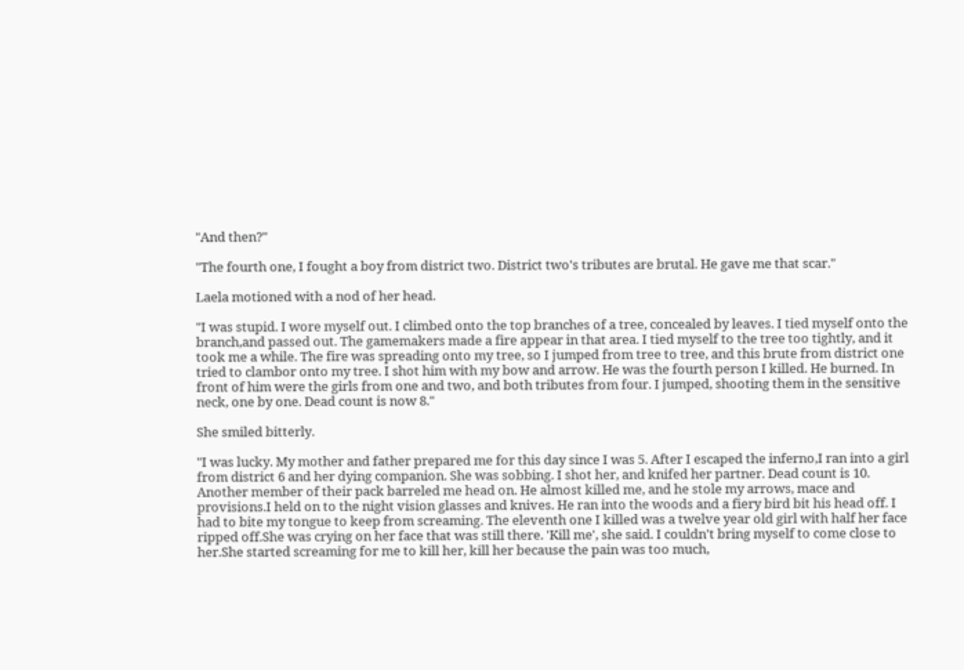"And then?"

"The fourth one, I fought a boy from district two. District two's tributes are brutal. He gave me that scar."

Laela motioned with a nod of her head.

"I was stupid. I wore myself out. I climbed onto the top branches of a tree, concealed by leaves. I tied myself onto the branch,and passed out. The gamemakers made a fire appear in that area. I tied myself to the tree too tightly, and it took me a while. The fire was spreading onto my tree, so I jumped from tree to tree, and this brute from district one tried to clambor onto my tree. I shot him with my bow and arrow. He was the fourth person I killed. He burned. In front of him were the girls from one and two, and both tributes from four. I jumped, shooting them in the sensitive neck, one by one. Dead count is now 8."

She smiled bitterly.

"I was lucky. My mother and father prepared me for this day since I was 5. After I escaped the inferno,I ran into a girl from district 6 and her dying companion. She was sobbing. I shot her, and knifed her partner. Dead count is 10. Another member of their pack barreled me head on. He almost killed me, and he stole my arrows, mace and provisions.I held on to the night vision glasses and knives. He ran into the woods and a fiery bird bit his head off. I had to bite my tongue to keep from screaming. The eleventh one I killed was a twelve year old girl with half her face ripped off.She was crying on her face that was still there. 'Kill me', she said. I couldn't bring myself to come close to her.She started screaming for me to kill her, kill her because the pain was too much,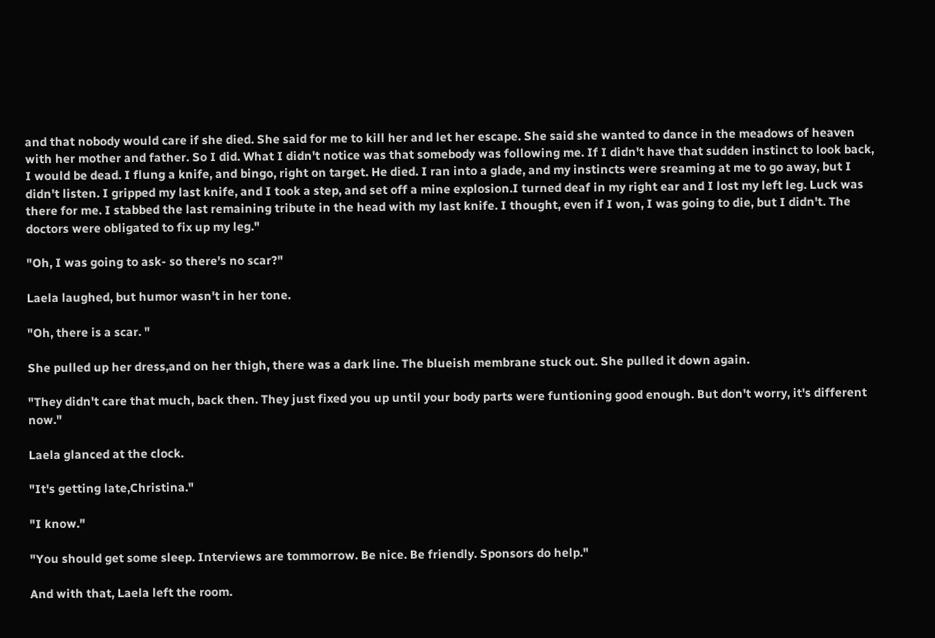and that nobody would care if she died. She said for me to kill her and let her escape. She said she wanted to dance in the meadows of heaven with her mother and father. So I did. What I didn't notice was that somebody was following me. If I didn't have that sudden instinct to look back, I would be dead. I flung a knife, and bingo, right on target. He died. I ran into a glade, and my instincts were sreaming at me to go away, but I didn't listen. I gripped my last knife, and I took a step, and set off a mine explosion.I turned deaf in my right ear and I lost my left leg. Luck was there for me. I stabbed the last remaining tribute in the head with my last knife. I thought, even if I won, I was going to die, but I didn't. The doctors were obligated to fix up my leg."

"Oh, I was going to ask- so there's no scar?"

Laela laughed, but humor wasn't in her tone.

"Oh, there is a scar. "

She pulled up her dress,and on her thigh, there was a dark line. The blueish membrane stuck out. She pulled it down again.

"They didn't care that much, back then. They just fixed you up until your body parts were funtioning good enough. But don't worry, it's different now."

Laela glanced at the clock.

"It's getting late,Christina."

"I know."

"You should get some sleep. Interviews are tommorrow. Be nice. Be friendly. Sponsors do help."

And with that, Laela left the room.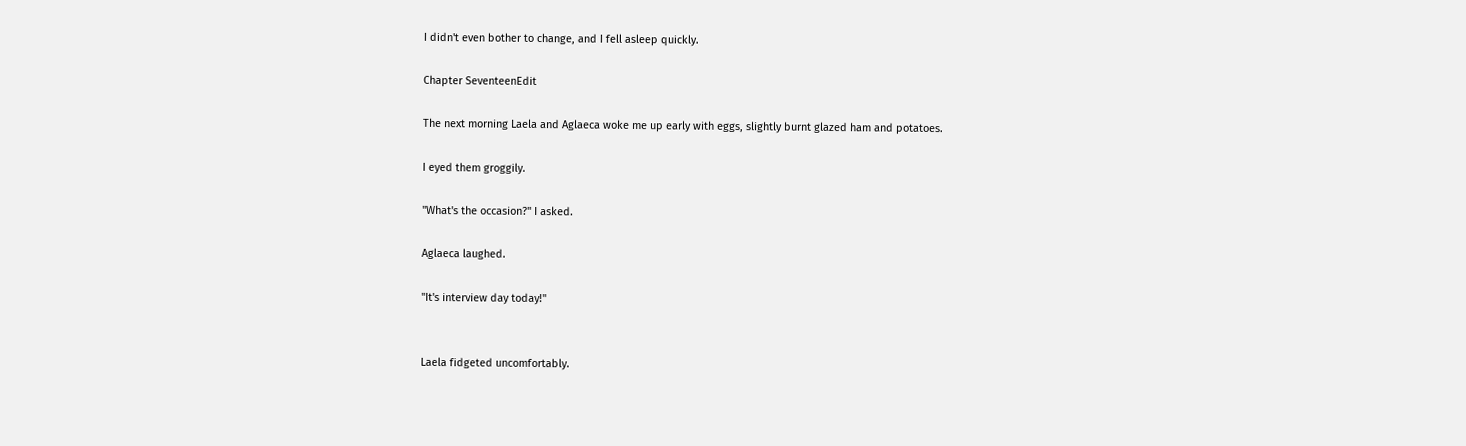I didn't even bother to change, and I fell asleep quickly.

Chapter SeventeenEdit

The next morning Laela and Aglaeca woke me up early with eggs, slightly burnt glazed ham and potatoes.

I eyed them groggily.

"What's the occasion?" I asked.

Aglaeca laughed.

"It's interview day today!"


Laela fidgeted uncomfortably.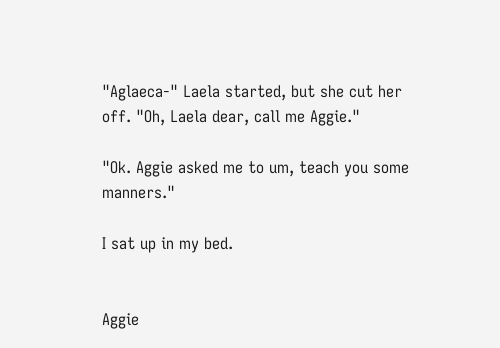"Aglaeca-" Laela started, but she cut her off. "Oh, Laela dear, call me Aggie."

"Ok. Aggie asked me to um, teach you some manners."

I sat up in my bed.


Aggie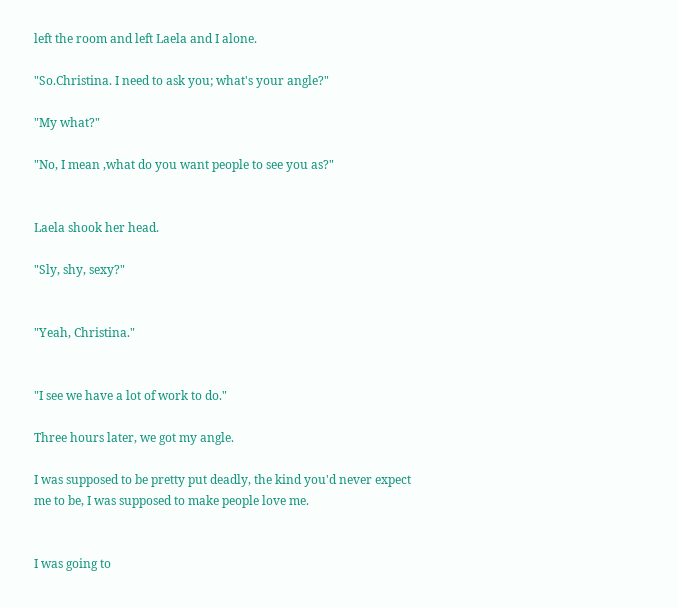left the room and left Laela and I alone.

"So.Christina. I need to ask you; what's your angle?"

"My what?"

"No, I mean ,what do you want people to see you as?"


Laela shook her head.

"Sly, shy, sexy?"


"Yeah, Christina."


"I see we have a lot of work to do."

Three hours later, we got my angle.

I was supposed to be pretty put deadly, the kind you'd never expect me to be, I was supposed to make people love me.


I was going to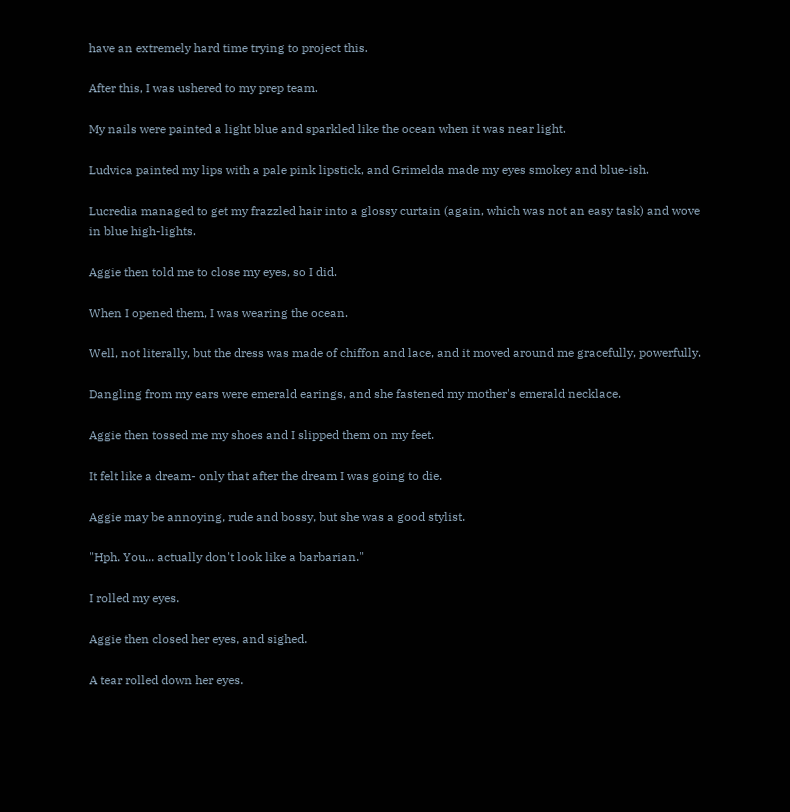have an extremely hard time trying to project this.

After this, I was ushered to my prep team.

My nails were painted a light blue and sparkled like the ocean when it was near light.

Ludvica painted my lips with a pale pink lipstick, and Grimelda made my eyes smokey and blue-ish.

Lucredia managed to get my frazzled hair into a glossy curtain (again, which was not an easy task) and wove in blue high-lights.

Aggie then told me to close my eyes, so I did.

When I opened them, I was wearing the ocean.

Well, not literally, but the dress was made of chiffon and lace, and it moved around me gracefully, powerfully.

Dangling from my ears were emerald earings, and she fastened my mother's emerald necklace.

Aggie then tossed me my shoes and I slipped them on my feet.

It felt like a dream- only that after the dream I was going to die.

Aggie may be annoying, rude and bossy, but she was a good stylist.

"Hph. You... actually don't look like a barbarian."

I rolled my eyes.

Aggie then closed her eyes, and sighed.

A tear rolled down her eyes.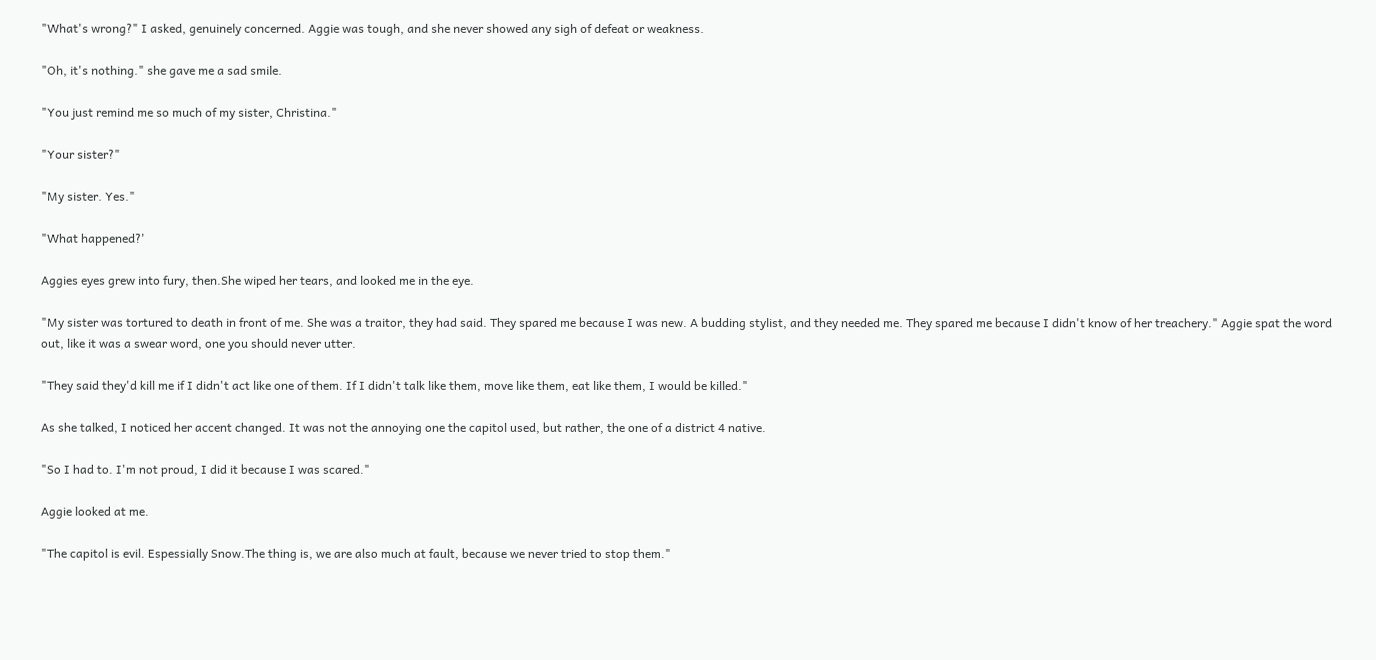"What's wrong?" I asked, genuinely concerned. Aggie was tough, and she never showed any sigh of defeat or weakness.

"Oh, it's nothing." she gave me a sad smile.

"You just remind me so much of my sister, Christina."

"Your sister?"

"My sister. Yes."

"What happened?'

Aggies eyes grew into fury, then.She wiped her tears, and looked me in the eye.

"My sister was tortured to death in front of me. She was a traitor, they had said. They spared me because I was new. A budding stylist, and they needed me. They spared me because I didn't know of her treachery." Aggie spat the word out, like it was a swear word, one you should never utter.

"They said they'd kill me if I didn't act like one of them. If I didn't talk like them, move like them, eat like them, I would be killed."

As she talked, I noticed her accent changed. It was not the annoying one the capitol used, but rather, the one of a district 4 native.

"So I had to. I'm not proud, I did it because I was scared."

Aggie looked at me.

"The capitol is evil. Espessially Snow.The thing is, we are also much at fault, because we never tried to stop them."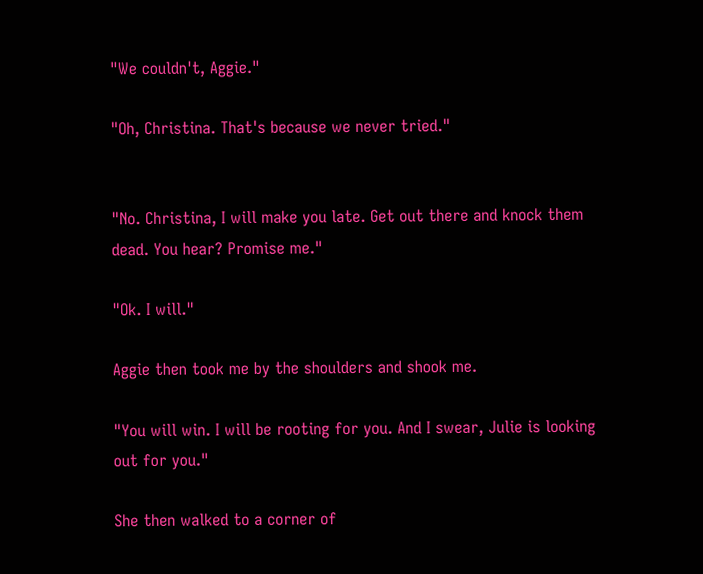"We couldn't, Aggie."

"Oh, Christina. That's because we never tried."


"No. Christina, I will make you late. Get out there and knock them dead. You hear? Promise me."

"Ok. I will."

Aggie then took me by the shoulders and shook me.

"You will win. I will be rooting for you. And I swear, Julie is looking out for you."

She then walked to a corner of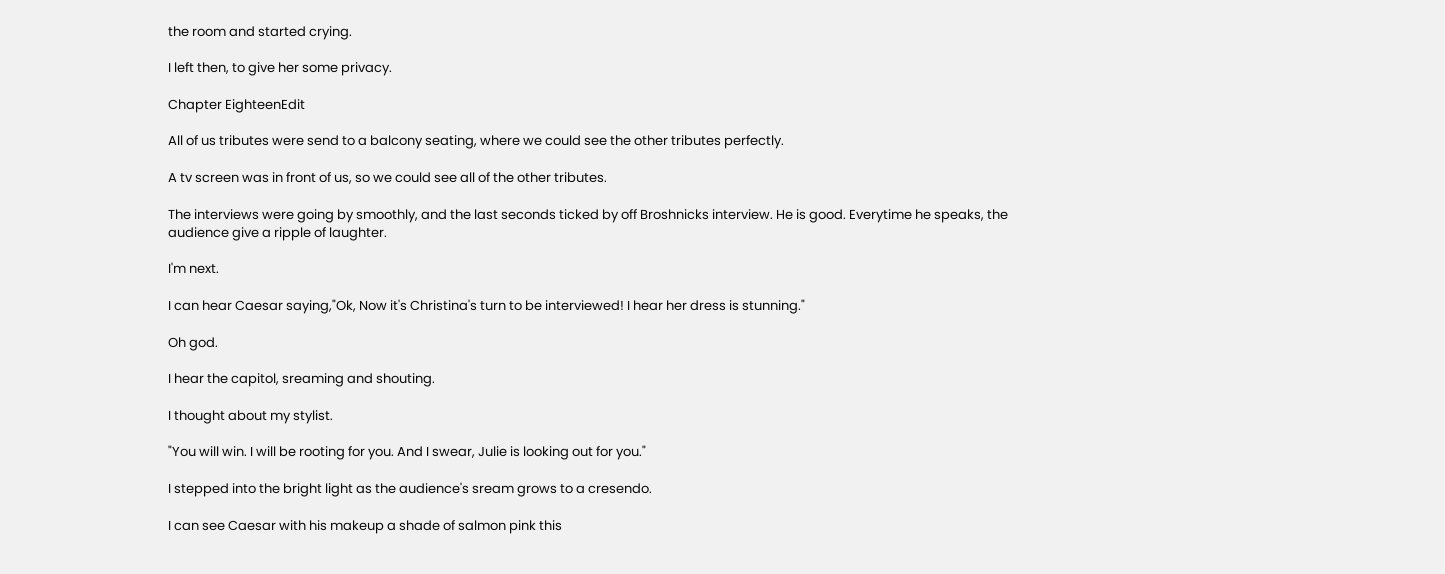the room and started crying.

I left then, to give her some privacy.

Chapter EighteenEdit

All of us tributes were send to a balcony seating, where we could see the other tributes perfectly.

A tv screen was in front of us, so we could see all of the other tributes.

The interviews were going by smoothly, and the last seconds ticked by off Broshnicks interview. He is good. Everytime he speaks, the audience give a ripple of laughter.

I'm next.

I can hear Caesar saying,"Ok, Now it's Christina's turn to be interviewed! I hear her dress is stunning."

Oh god.

I hear the capitol, sreaming and shouting.

I thought about my stylist.

"You will win. I will be rooting for you. And I swear, Julie is looking out for you."

I stepped into the bright light as the audience's sream grows to a cresendo.

I can see Caesar with his makeup a shade of salmon pink this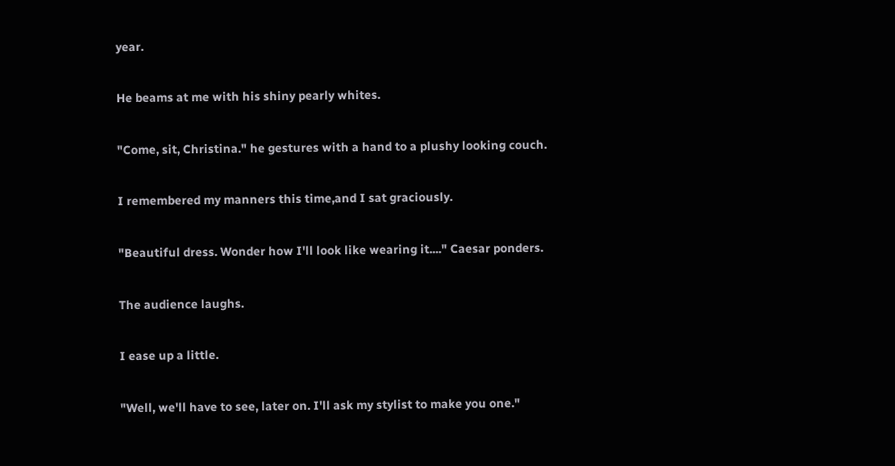year.

He beams at me with his shiny pearly whites.

"Come, sit, Christina." he gestures with a hand to a plushy looking couch.

I remembered my manners this time,and I sat graciously.

"Beautiful dress. Wonder how I'll look like wearing it...." Caesar ponders.

The audience laughs.

I ease up a little.

"Well, we'll have to see, later on. I'll ask my stylist to make you one."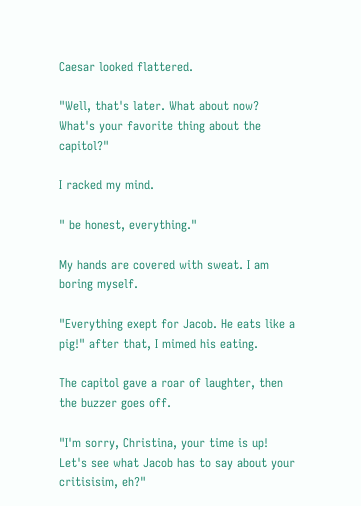Caesar looked flattered.

"Well, that's later. What about now? What's your favorite thing about the capitol?"

I racked my mind.

" be honest, everything."

My hands are covered with sweat. I am boring myself.

"Everything exept for Jacob. He eats like a pig!" after that, I mimed his eating.

The capitol gave a roar of laughter, then the buzzer goes off.

"I'm sorry, Christina, your time is up! Let's see what Jacob has to say about your critisisim, eh?"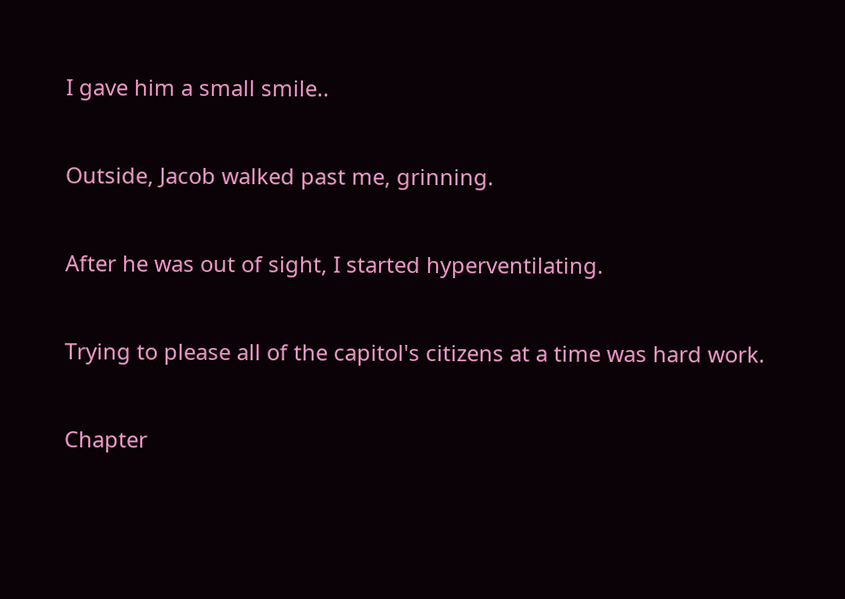I gave him a small smile..

Outside, Jacob walked past me, grinning.

After he was out of sight, I started hyperventilating.

Trying to please all of the capitol's citizens at a time was hard work.

Chapter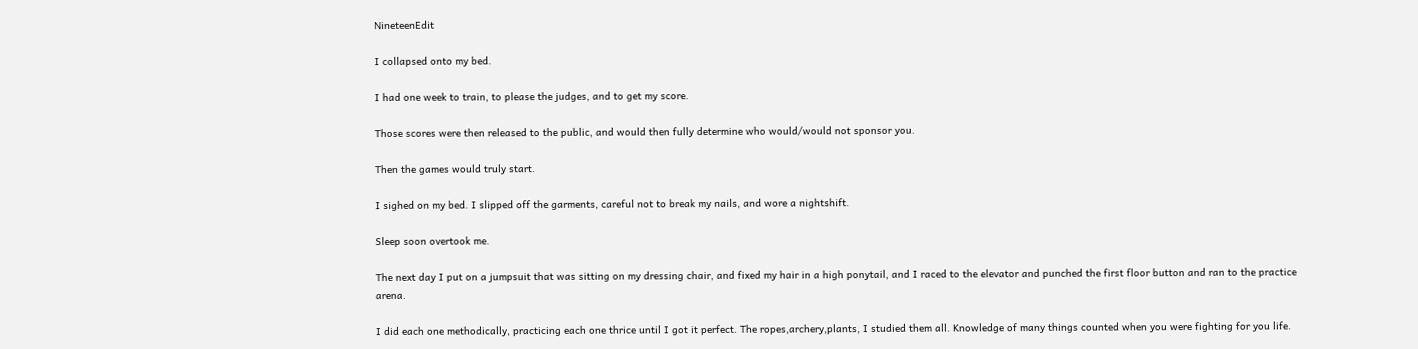NineteenEdit

I collapsed onto my bed.

I had one week to train, to please the judges, and to get my score.

Those scores were then released to the public, and would then fully determine who would/would not sponsor you.

Then the games would truly start.

I sighed on my bed. I slipped off the garments, careful not to break my nails, and wore a nightshift.

Sleep soon overtook me.

The next day I put on a jumpsuit that was sitting on my dressing chair, and fixed my hair in a high ponytail, and I raced to the elevator and punched the first floor button and ran to the practice arena.

I did each one methodically, practicing each one thrice until I got it perfect. The ropes,archery,plants, I studied them all. Knowledge of many things counted when you were fighting for you life.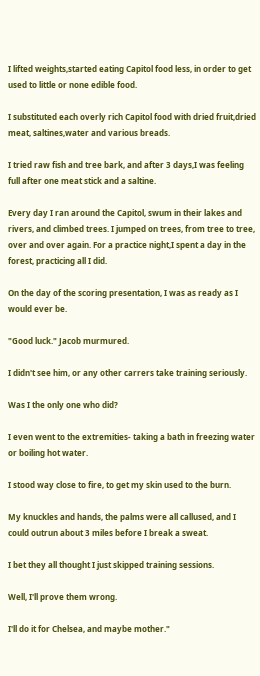I lifted weights,started eating Capitol food less, in order to get used to little or none edible food.

I substituted each overly rich Capitol food with dried fruit,dried meat, saltines,water and various breads.

I tried raw fish and tree bark, and after 3 days,I was feeling full after one meat stick and a saltine.

Every day I ran around the Capitol, swum in their lakes and rivers, and climbed trees. I jumped on trees, from tree to tree, over and over again. For a practice night,I spent a day in the forest, practicing all I did.

On the day of the scoring presentation, I was as ready as I would ever be.

"Good luck." Jacob murmured.

I didn't see him, or any other carrers take training seriously.

Was I the only one who did?

I even went to the extremities- taking a bath in freezing water or boiling hot water.

I stood way close to fire, to get my skin used to the burn.

My knuckles and hands, the palms were all callused, and I could outrun about 3 miles before I break a sweat.

I bet they all thought I just skipped training sessions.

Well, I'll prove them wrong.

I'll do it for Chelsea, and maybe mother."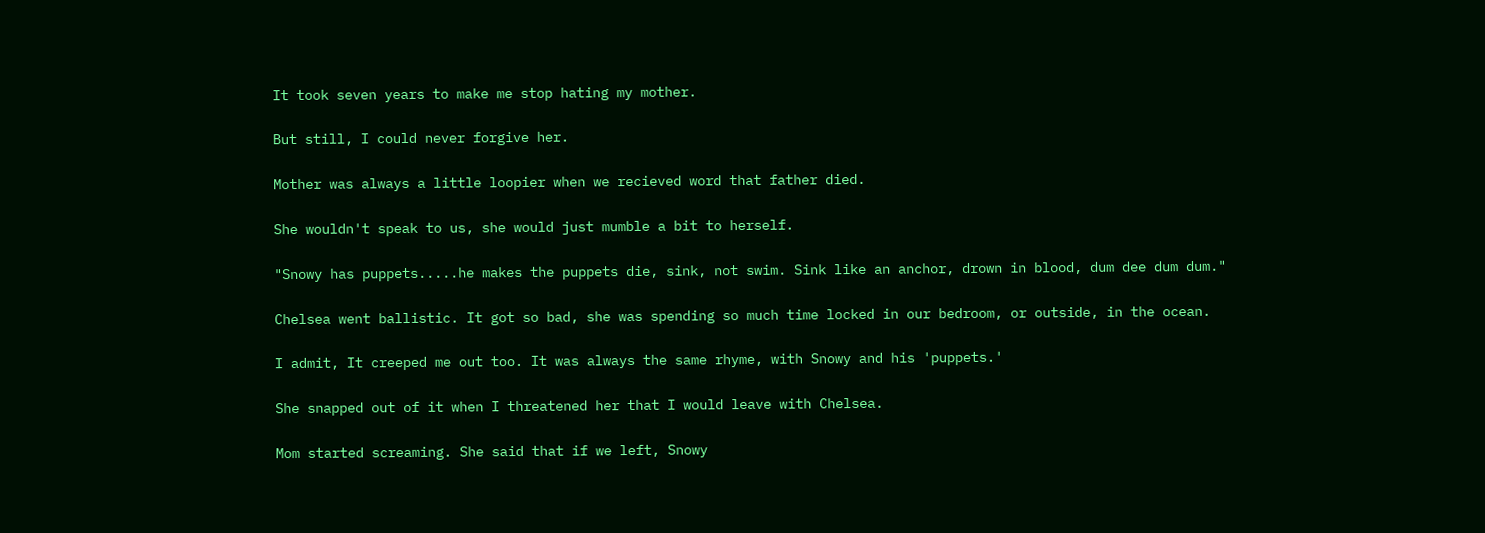It took seven years to make me stop hating my mother.

But still, I could never forgive her.

Mother was always a little loopier when we recieved word that father died.

She wouldn't speak to us, she would just mumble a bit to herself.

"Snowy has puppets.....he makes the puppets die, sink, not swim. Sink like an anchor, drown in blood, dum dee dum dum."

Chelsea went ballistic. It got so bad, she was spending so much time locked in our bedroom, or outside, in the ocean.

I admit, It creeped me out too. It was always the same rhyme, with Snowy and his 'puppets.'

She snapped out of it when I threatened her that I would leave with Chelsea.

Mom started screaming. She said that if we left, Snowy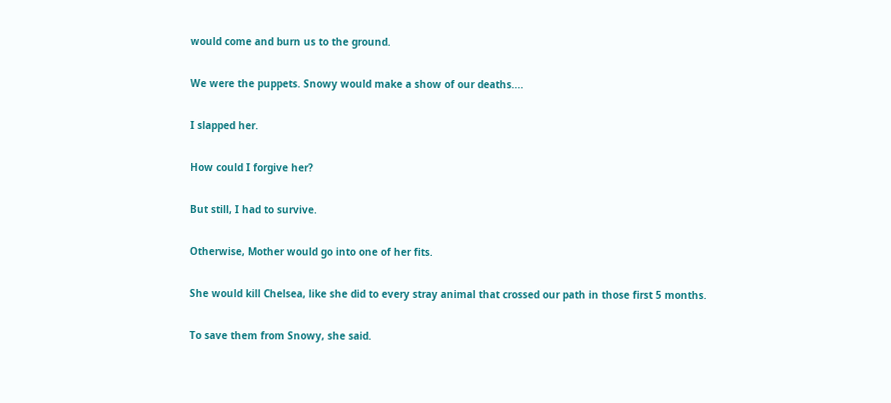would come and burn us to the ground.

We were the puppets. Snowy would make a show of our deaths....

I slapped her.

How could I forgive her?

But still, I had to survive.

Otherwise, Mother would go into one of her fits.

She would kill Chelsea, like she did to every stray animal that crossed our path in those first 5 months.

To save them from Snowy, she said.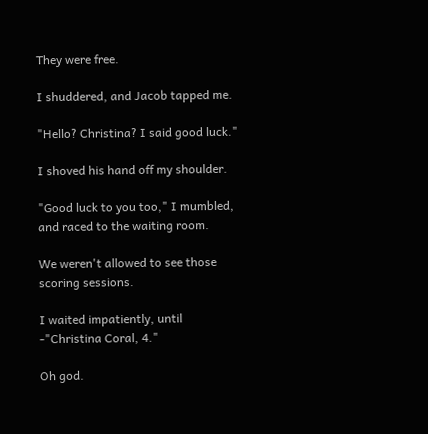They were free.

I shuddered, and Jacob tapped me.

"Hello? Christina? I said good luck."

I shoved his hand off my shoulder.

"Good luck to you too," I mumbled, and raced to the waiting room.

We weren't allowed to see those scoring sessions.

I waited impatiently, until -"Christina Coral, 4."

Oh god.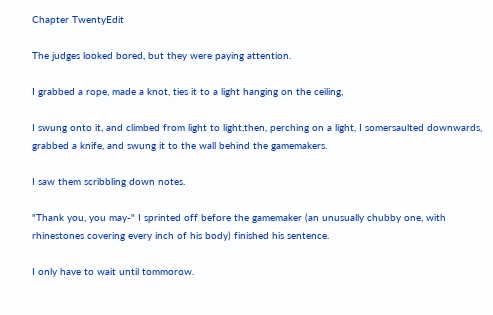Chapter TwentyEdit

The judges looked bored, but they were paying attention.

I grabbed a rope, made a knot, ties it to a light hanging on the ceiling,

I swung onto it, and climbed from light to light,then, perching on a light, I somersaulted downwards, grabbed a knife, and swung it to the wall behind the gamemakers.

I saw them scribbling down notes.

"Thank you, you may-" I sprinted off before the gamemaker (an unusually chubby one, with rhinestones covering every inch of his body) finished his sentence.

I only have to wait until tommorow.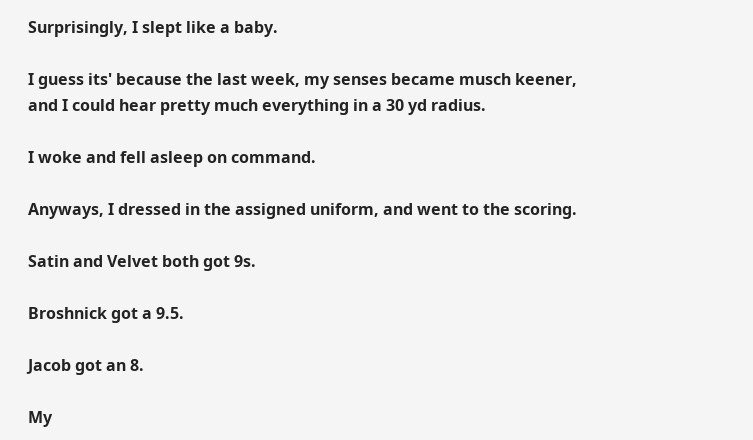Surprisingly, I slept like a baby.

I guess its' because the last week, my senses became musch keener, and I could hear pretty much everything in a 30 yd radius.

I woke and fell asleep on command.

Anyways, I dressed in the assigned uniform, and went to the scoring.

Satin and Velvet both got 9s.

Broshnick got a 9.5.

Jacob got an 8.

My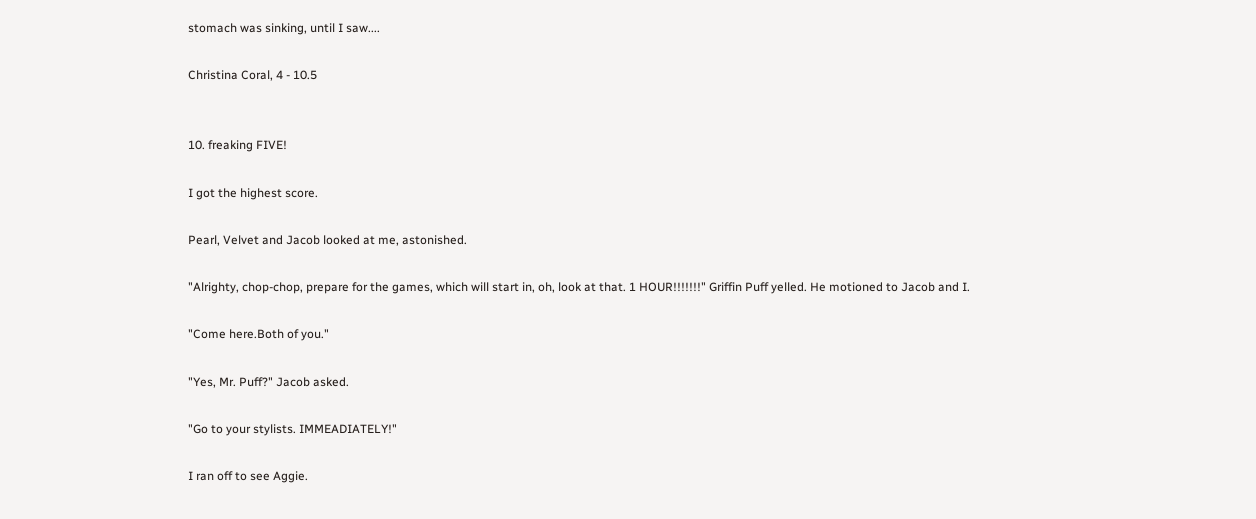stomach was sinking, until I saw....

Christina Coral, 4 - 10.5


10. freaking FIVE!

I got the highest score.

Pearl, Velvet and Jacob looked at me, astonished.

"Alrighty, chop-chop, prepare for the games, which will start in, oh, look at that. 1 HOUR!!!!!!!" Griffin Puff yelled. He motioned to Jacob and I.

"Come here.Both of you."

"Yes, Mr. Puff?" Jacob asked.

"Go to your stylists. IMMEADIATELY!"

I ran off to see Aggie.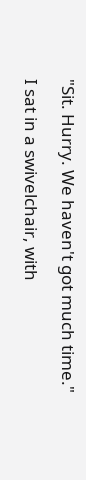"Sit. Hurry. We haven't got much time."

I sat in a swivelchair, with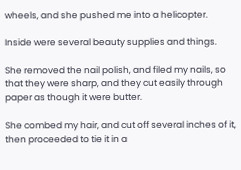wheels, and she pushed me into a helicopter.

Inside were several beauty supplies and things.

She removed the nail polish, and filed my nails, so that they were sharp, and they cut easily through paper as though it were butter.

She combed my hair, and cut off several inches of it, then proceeded to tie it in a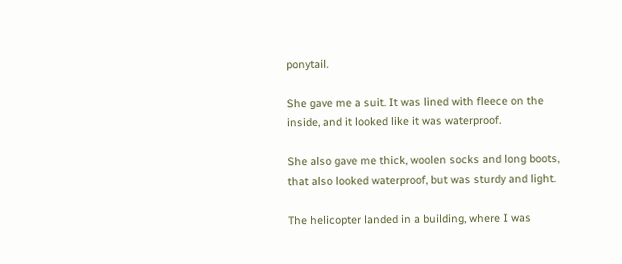ponytail.

She gave me a suit. It was lined with fleece on the inside, and it looked like it was waterproof.

She also gave me thick, woolen socks and long boots, that also looked waterproof, but was sturdy and light.

The helicopter landed in a building, where I was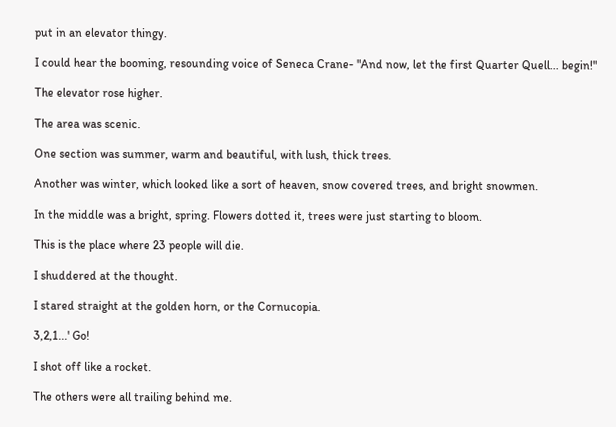put in an elevator thingy.

I could hear the booming, resounding voice of Seneca Crane- "And now, let the first Quarter Quell... begin!"

The elevator rose higher.

The area was scenic.

One section was summer, warm and beautiful, with lush, thick trees.

Another was winter, which looked like a sort of heaven, snow covered trees, and bright snowmen.

In the middle was a bright, spring. Flowers dotted it, trees were just starting to bloom.

This is the place where 23 people will die.

I shuddered at the thought.

I stared straight at the golden horn, or the Cornucopia.

3,2,1...' Go!

I shot off like a rocket.

The others were all trailing behind me.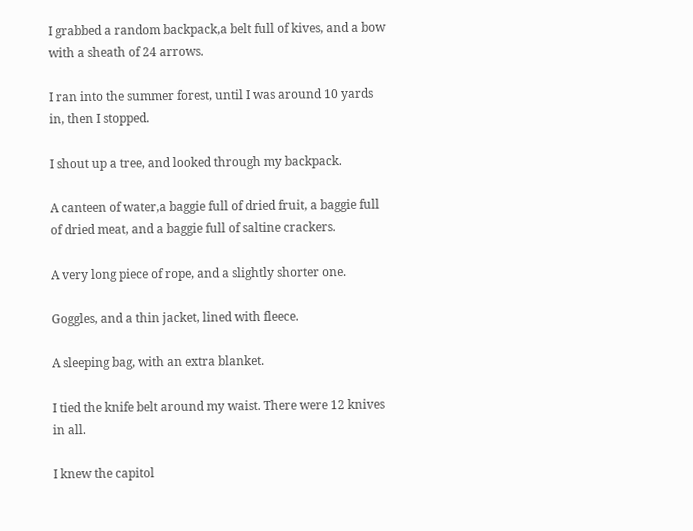I grabbed a random backpack,a belt full of kives, and a bow with a sheath of 24 arrows.

I ran into the summer forest, until I was around 10 yards in, then I stopped.

I shout up a tree, and looked through my backpack.

A canteen of water,a baggie full of dried fruit, a baggie full of dried meat, and a baggie full of saltine crackers.

A very long piece of rope, and a slightly shorter one.

Goggles, and a thin jacket, lined with fleece.

A sleeping bag, with an extra blanket.

I tied the knife belt around my waist. There were 12 knives in all.

I knew the capitol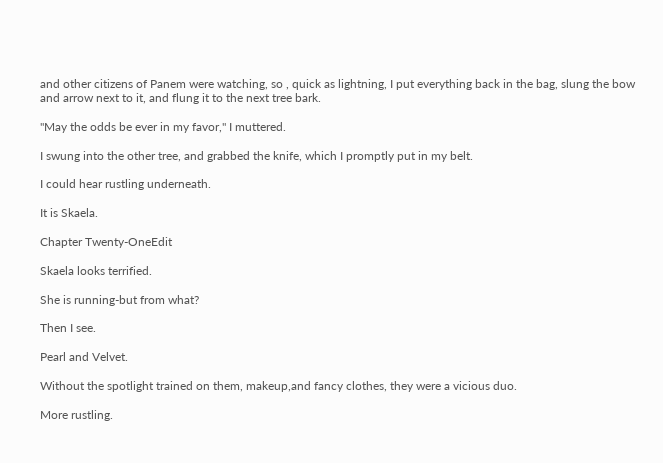and other citizens of Panem were watching, so , quick as lightning, I put everything back in the bag, slung the bow and arrow next to it, and flung it to the next tree bark.

"May the odds be ever in my favor," I muttered.

I swung into the other tree, and grabbed the knife, which I promptly put in my belt.

I could hear rustling underneath.

It is Skaela.

Chapter Twenty-OneEdit

Skaela looks terrified.

She is running-but from what?

Then I see.

Pearl and Velvet.

Without the spotlight trained on them, makeup,and fancy clothes, they were a vicious duo.

More rustling.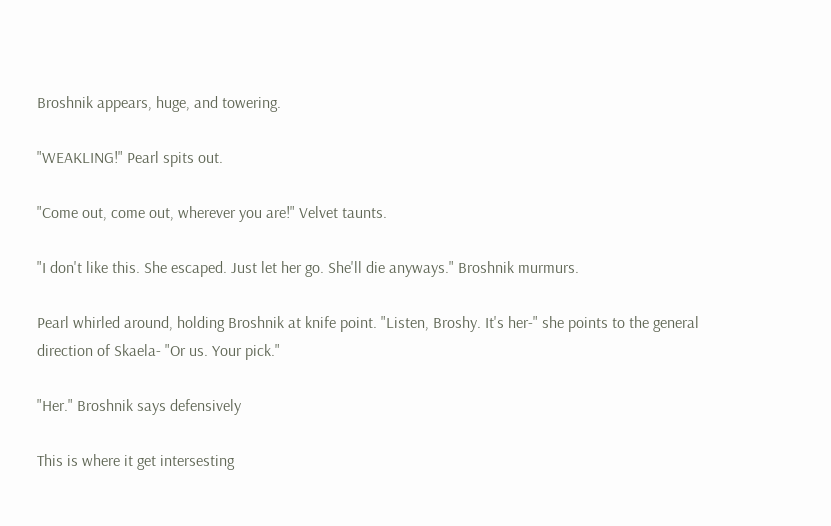Broshnik appears, huge, and towering.

"WEAKLING!" Pearl spits out.

"Come out, come out, wherever you are!" Velvet taunts.

"I don't like this. She escaped. Just let her go. She'll die anyways." Broshnik murmurs.

Pearl whirled around, holding Broshnik at knife point. "Listen, Broshy. It's her-" she points to the general direction of Skaela- "Or us. Your pick."

"Her." Broshnik says defensively

This is where it get intersesting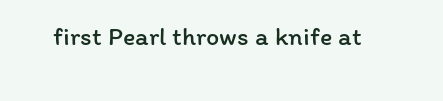first Pearl throws a knife at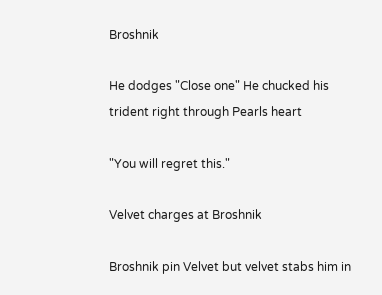Broshnik

He dodges "Close one" He chucked his trident right through Pearls heart

"You will regret this."

Velvet charges at Broshnik

Broshnik pin Velvet but velvet stabs him in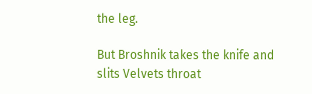the leg.

But Broshnik takes the knife and slits Velvets throat